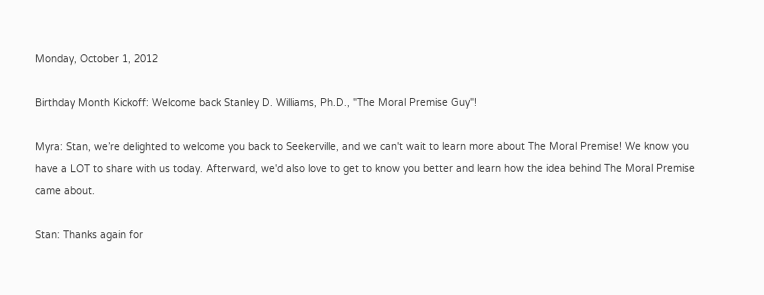Monday, October 1, 2012

Birthday Month Kickoff: Welcome back Stanley D. Williams, Ph.D., "The Moral Premise Guy"!

Myra: Stan, we’re delighted to welcome you back to Seekerville, and we can't wait to learn more about The Moral Premise! We know you have a LOT to share with us today. Afterward, we'd also love to get to know you better and learn how the idea behind The Moral Premise came about.

Stan: Thanks again for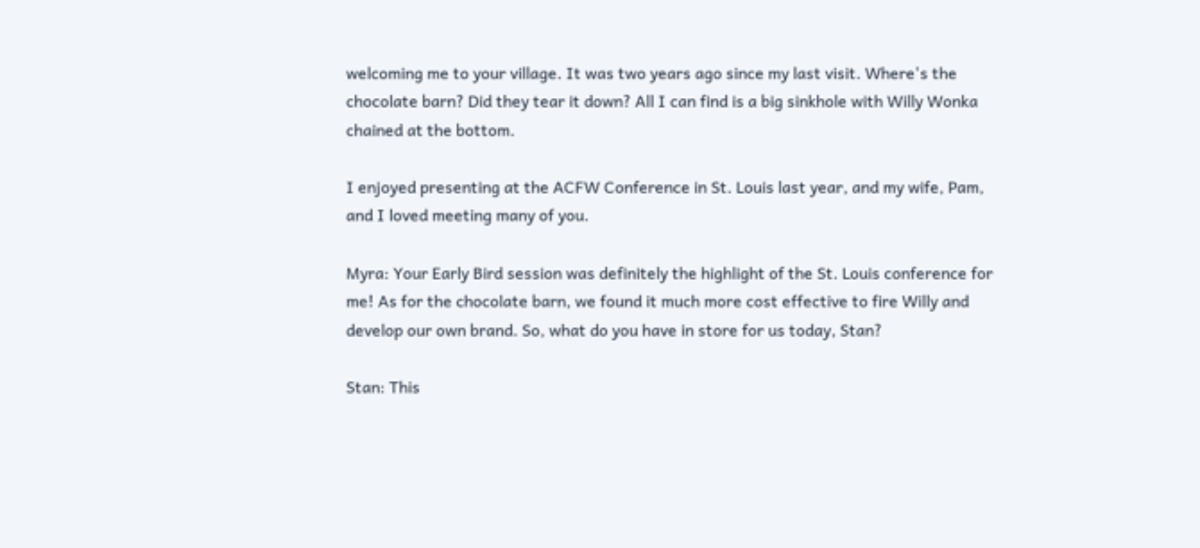welcoming me to your village. It was two years ago since my last visit. Where's the chocolate barn? Did they tear it down? All I can find is a big sinkhole with Willy Wonka chained at the bottom.

I enjoyed presenting at the ACFW Conference in St. Louis last year, and my wife, Pam, and I loved meeting many of you.

Myra: Your Early Bird session was definitely the highlight of the St. Louis conference for me! As for the chocolate barn, we found it much more cost effective to fire Willy and develop our own brand. So, what do you have in store for us today, Stan?

Stan: This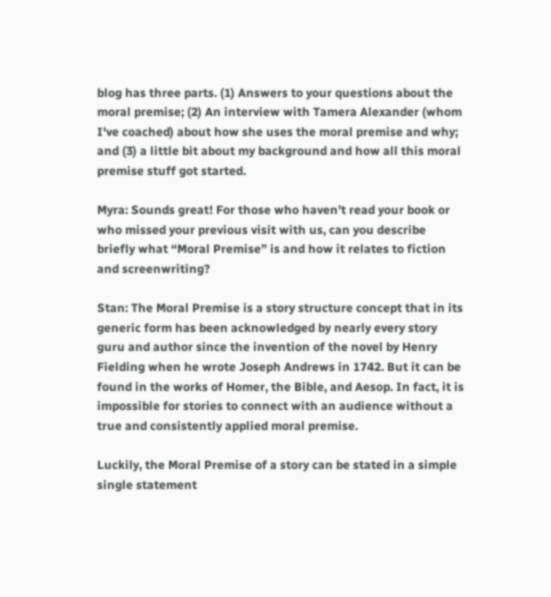blog has three parts. (1) Answers to your questions about the moral premise; (2) An interview with Tamera Alexander (whom I've coached) about how she uses the moral premise and why; and (3) a little bit about my background and how all this moral premise stuff got started.

Myra: Sounds great! For those who haven’t read your book or who missed your previous visit with us, can you describe briefly what “Moral Premise” is and how it relates to fiction and screenwriting?

Stan: The Moral Premise is a story structure concept that in its generic form has been acknowledged by nearly every story guru and author since the invention of the novel by Henry Fielding when he wrote Joseph Andrews in 1742. But it can be found in the works of Homer, the Bible, and Aesop. In fact, it is impossible for stories to connect with an audience without a true and consistently applied moral premise.

Luckily, the Moral Premise of a story can be stated in a simple single statement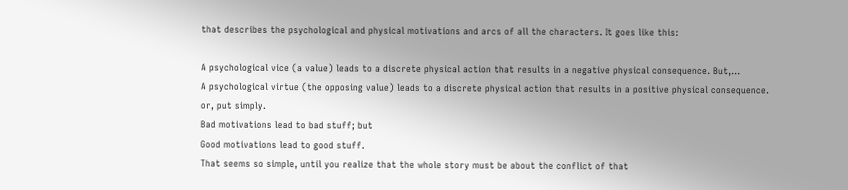that describes the psychological and physical motivations and arcs of all the characters. It goes like this:

A psychological vice (a value) leads to a discrete physical action that results in a negative physical consequence. But,...
A psychological virtue (the opposing value) leads to a discrete physical action that results in a positive physical consequence.
or, put simply.
Bad motivations lead to bad stuff; but
Good motivations lead to good stuff.
That seems so simple, until you realize that the whole story must be about the conflict of that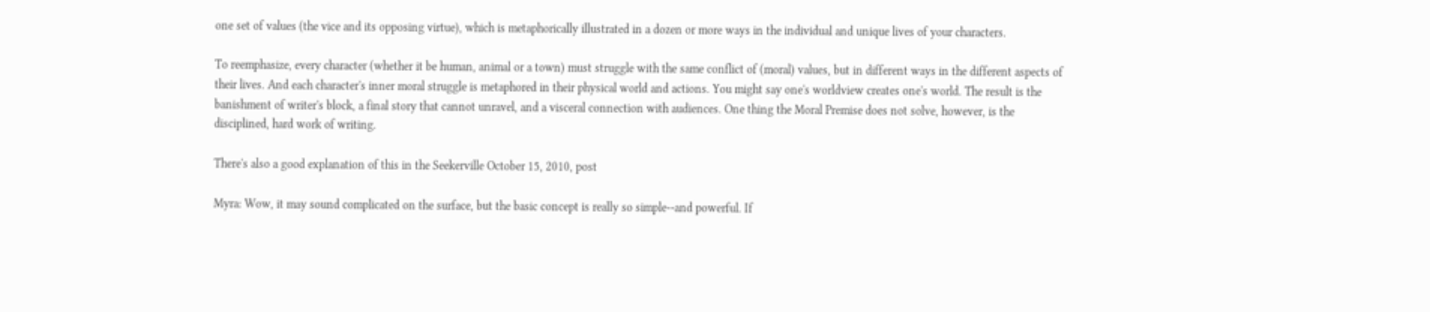one set of values (the vice and its opposing virtue), which is metaphorically illustrated in a dozen or more ways in the individual and unique lives of your characters.

To reemphasize, every character (whether it be human, animal or a town) must struggle with the same conflict of (moral) values, but in different ways in the different aspects of their lives. And each character's inner moral struggle is metaphored in their physical world and actions. You might say one's worldview creates one's world. The result is the banishment of writer's block, a final story that cannot unravel, and a visceral connection with audiences. One thing the Moral Premise does not solve, however, is the disciplined, hard work of writing.

There's also a good explanation of this in the Seekerville October 15, 2010, post

Myra: Wow, it may sound complicated on the surface, but the basic concept is really so simple--and powerful. If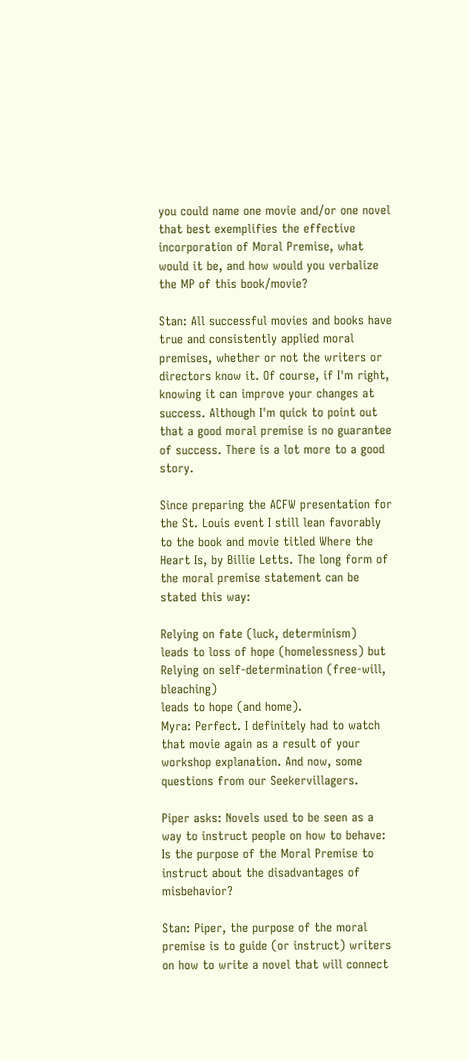you could name one movie and/or one novel that best exemplifies the effective incorporation of Moral Premise, what would it be, and how would you verbalize the MP of this book/movie?

Stan: All successful movies and books have true and consistently applied moral premises, whether or not the writers or directors know it. Of course, if I'm right, knowing it can improve your changes at success. Although I'm quick to point out that a good moral premise is no guarantee of success. There is a lot more to a good story.

Since preparing the ACFW presentation for the St. Louis event I still lean favorably to the book and movie titled Where the Heart Is, by Billie Letts. The long form of the moral premise statement can be stated this way:

Relying on fate (luck, determinism)
leads to loss of hope (homelessness) but
Relying on self-determination (free-will, bleaching)
leads to hope (and home).
Myra: Perfect. I definitely had to watch that movie again as a result of your workshop explanation. And now, some questions from our Seekervillagers.

Piper asks: Novels used to be seen as a way to instruct people on how to behave: Is the purpose of the Moral Premise to instruct about the disadvantages of misbehavior?

Stan: Piper, the purpose of the moral premise is to guide (or instruct) writers on how to write a novel that will connect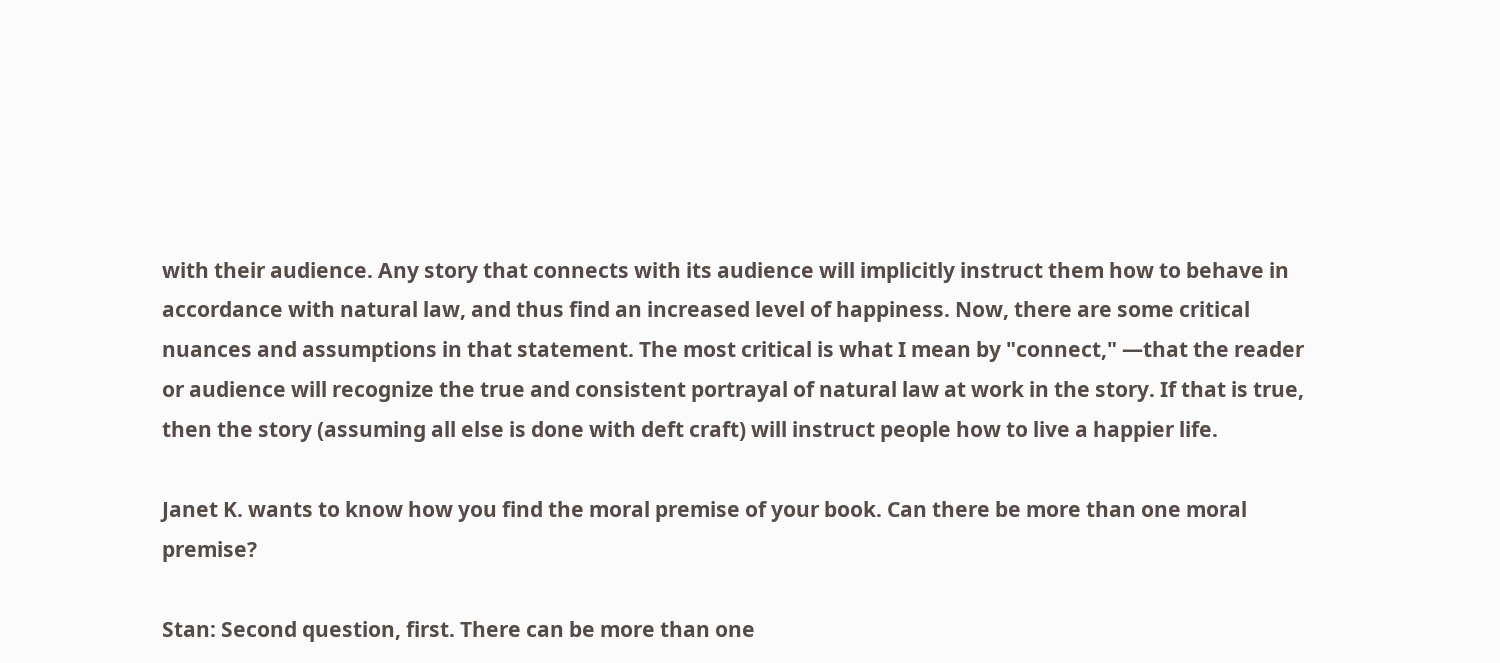with their audience. Any story that connects with its audience will implicitly instruct them how to behave in accordance with natural law, and thus find an increased level of happiness. Now, there are some critical nuances and assumptions in that statement. The most critical is what I mean by "connect," —that the reader or audience will recognize the true and consistent portrayal of natural law at work in the story. If that is true, then the story (assuming all else is done with deft craft) will instruct people how to live a happier life.

Janet K. wants to know how you find the moral premise of your book. Can there be more than one moral premise?

Stan: Second question, first. There can be more than one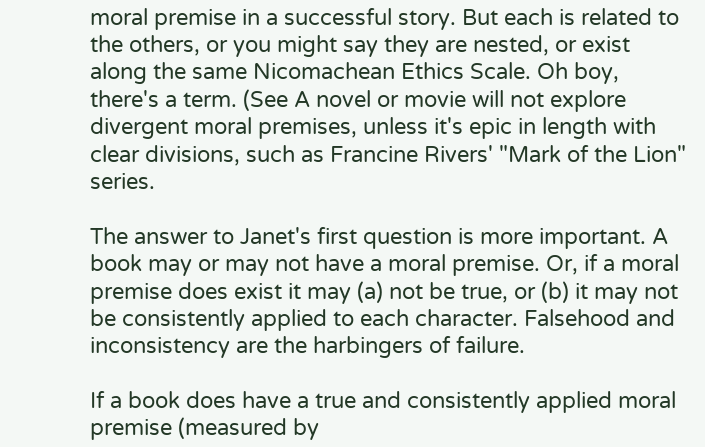moral premise in a successful story. But each is related to the others, or you might say they are nested, or exist along the same Nicomachean Ethics Scale. Oh boy, there's a term. (See A novel or movie will not explore divergent moral premises, unless it's epic in length with clear divisions, such as Francine Rivers' "Mark of the Lion" series.

The answer to Janet's first question is more important. A book may or may not have a moral premise. Or, if a moral premise does exist it may (a) not be true, or (b) it may not be consistently applied to each character. Falsehood and inconsistency are the harbingers of failure.

If a book does have a true and consistently applied moral premise (measured by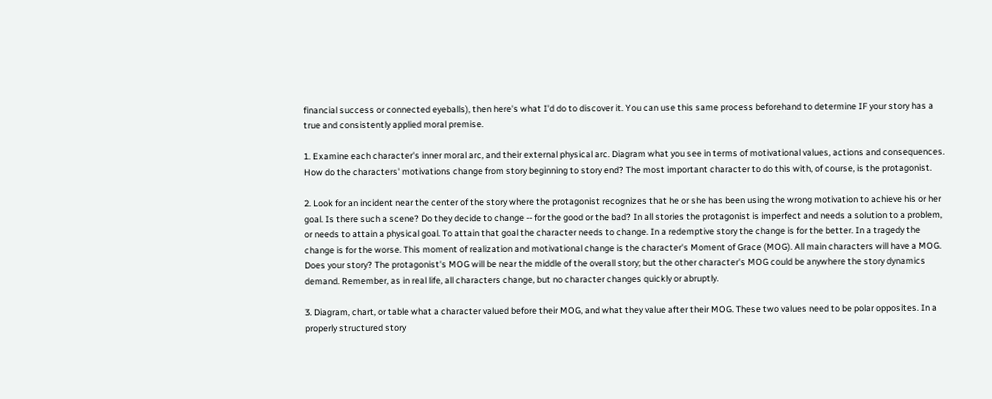financial success or connected eyeballs), then here's what I'd do to discover it. You can use this same process beforehand to determine IF your story has a true and consistently applied moral premise.

1. Examine each character's inner moral arc, and their external physical arc. Diagram what you see in terms of motivational values, actions and consequences. How do the characters' motivations change from story beginning to story end? The most important character to do this with, of course, is the protagonist.

2. Look for an incident near the center of the story where the protagonist recognizes that he or she has been using the wrong motivation to achieve his or her goal. Is there such a scene? Do they decide to change -- for the good or the bad? In all stories the protagonist is imperfect and needs a solution to a problem, or needs to attain a physical goal. To attain that goal the character needs to change. In a redemptive story the change is for the better. In a tragedy the change is for the worse. This moment of realization and motivational change is the character's Moment of Grace (MOG). All main characters will have a MOG. Does your story? The protagonist's MOG will be near the middle of the overall story; but the other character's MOG could be anywhere the story dynamics demand. Remember, as in real life, all characters change, but no character changes quickly or abruptly.

3. Diagram, chart, or table what a character valued before their MOG, and what they value after their MOG. These two values need to be polar opposites. In a properly structured story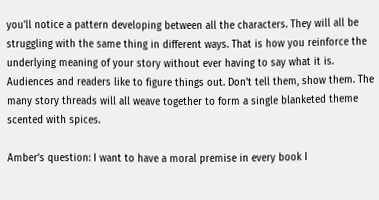you'll notice a pattern developing between all the characters. They will all be struggling with the same thing in different ways. That is how you reinforce the underlying meaning of your story without ever having to say what it is. Audiences and readers like to figure things out. Don't tell them, show them. The many story threads will all weave together to form a single blanketed theme scented with spices.

Amber’s question: I want to have a moral premise in every book I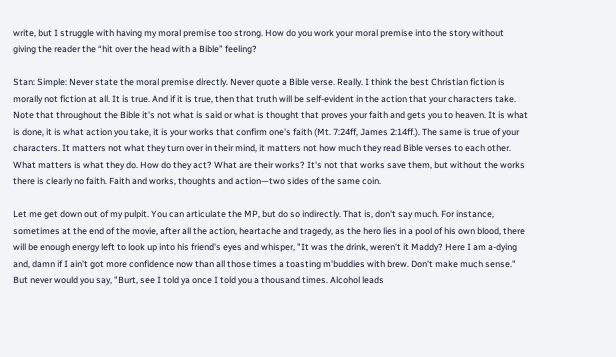write, but I struggle with having my moral premise too strong. How do you work your moral premise into the story without giving the reader the “hit over the head with a Bible” feeling?

Stan: Simple: Never state the moral premise directly. Never quote a Bible verse. Really. I think the best Christian fiction is morally not fiction at all. It is true. And if it is true, then that truth will be self-evident in the action that your characters take. Note that throughout the Bible it's not what is said or what is thought that proves your faith and gets you to heaven. It is what is done, it is what action you take, it is your works that confirm one's faith (Mt. 7:24ff, James 2:14ff.). The same is true of your characters. It matters not what they turn over in their mind, it matters not how much they read Bible verses to each other. What matters is what they do. How do they act? What are their works? It's not that works save them, but without the works there is clearly no faith. Faith and works, thoughts and action—two sides of the same coin.

Let me get down out of my pulpit. You can articulate the MP, but do so indirectly. That is, don't say much. For instance, sometimes at the end of the movie, after all the action, heartache and tragedy, as the hero lies in a pool of his own blood, there will be enough energy left to look up into his friend's eyes and whisper, "It was the drink, weren't it Maddy? Here I am a-dying and, damn if I ain't got more confidence now than all those times a toasting m'buddies with brew. Don't make much sense."  But never would you say, "Burt, see I told ya once I told you a thousand times. Alcohol leads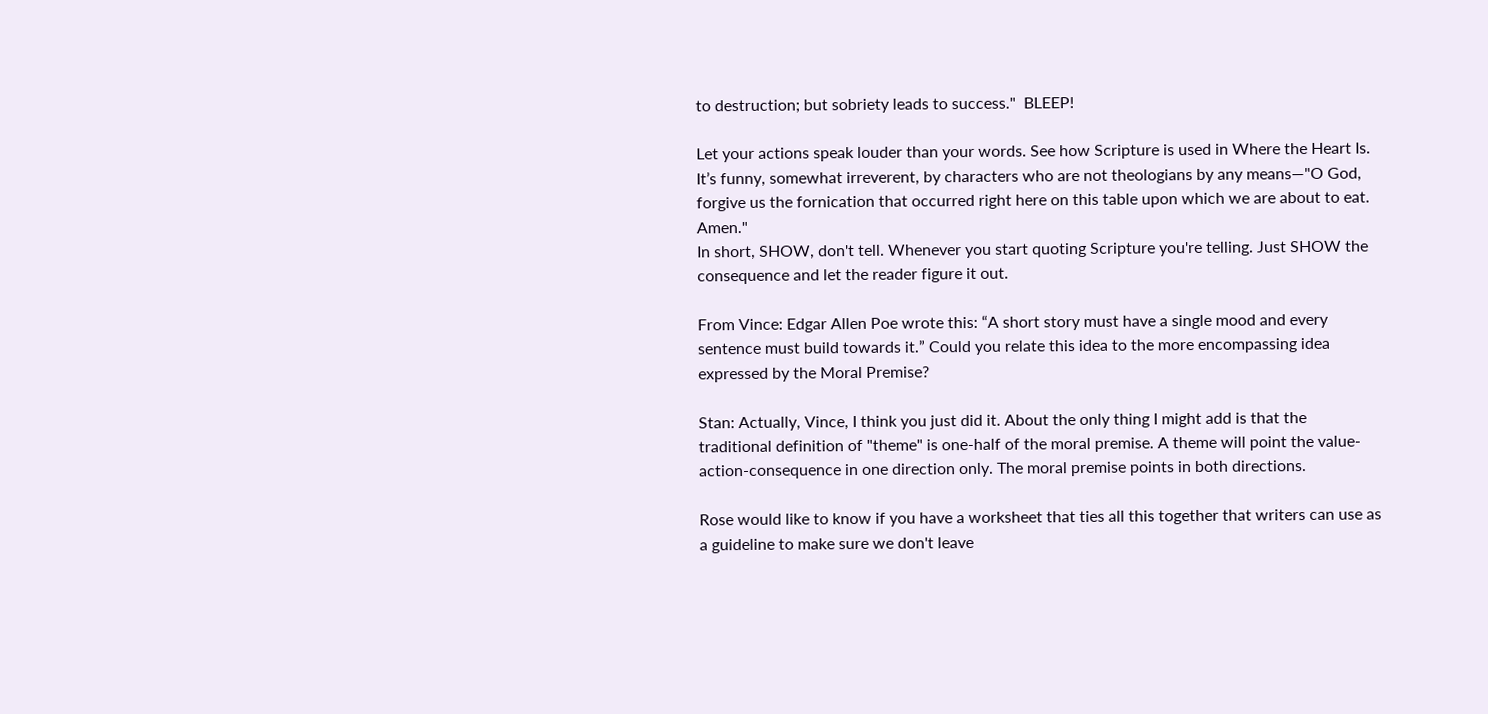to destruction; but sobriety leads to success."  BLEEP!

Let your actions speak louder than your words. See how Scripture is used in Where the Heart Is.  It’s funny, somewhat irreverent, by characters who are not theologians by any means—"O God, forgive us the fornication that occurred right here on this table upon which we are about to eat. Amen."
In short, SHOW, don't tell. Whenever you start quoting Scripture you're telling. Just SHOW the consequence and let the reader figure it out.

From Vince: Edgar Allen Poe wrote this: “A short story must have a single mood and every sentence must build towards it.” Could you relate this idea to the more encompassing idea expressed by the Moral Premise?

Stan: Actually, Vince, I think you just did it. About the only thing I might add is that the traditional definition of "theme" is one-half of the moral premise. A theme will point the value-action-consequence in one direction only. The moral premise points in both directions.

Rose would like to know if you have a worksheet that ties all this together that writers can use as a guideline to make sure we don't leave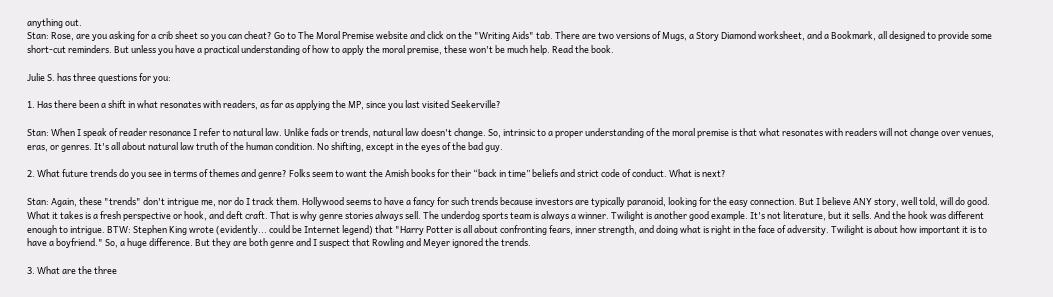anything out.
Stan: Rose, are you asking for a crib sheet so you can cheat? Go to The Moral Premise website and click on the "Writing Aids" tab. There are two versions of Mugs, a Story Diamond worksheet, and a Bookmark, all designed to provide some short-cut reminders. But unless you have a practical understanding of how to apply the moral premise, these won't be much help. Read the book.

Julie S. has three questions for you:

1. Has there been a shift in what resonates with readers, as far as applying the MP, since you last visited Seekerville?

Stan: When I speak of reader resonance I refer to natural law. Unlike fads or trends, natural law doesn't change. So, intrinsic to a proper understanding of the moral premise is that what resonates with readers will not change over venues, eras, or genres. It's all about natural law truth of the human condition. No shifting, except in the eyes of the bad guy.

2. What future trends do you see in terms of themes and genre? Folks seem to want the Amish books for their “back in time” beliefs and strict code of conduct. What is next?

Stan: Again, these "trends" don't intrigue me, nor do I track them. Hollywood seems to have a fancy for such trends because investors are typically paranoid, looking for the easy connection. But I believe ANY story, well told, will do good. What it takes is a fresh perspective or hook, and deft craft. That is why genre stories always sell. The underdog sports team is always a winner. Twilight is another good example. It's not literature, but it sells. And the hook was different enough to intrigue. BTW: Stephen King wrote (evidently... could be Internet legend) that "Harry Potter is all about confronting fears, inner strength, and doing what is right in the face of adversity. Twilight is about how important it is to have a boyfriend." So, a huge difference. But they are both genre and I suspect that Rowling and Meyer ignored the trends.

3. What are the three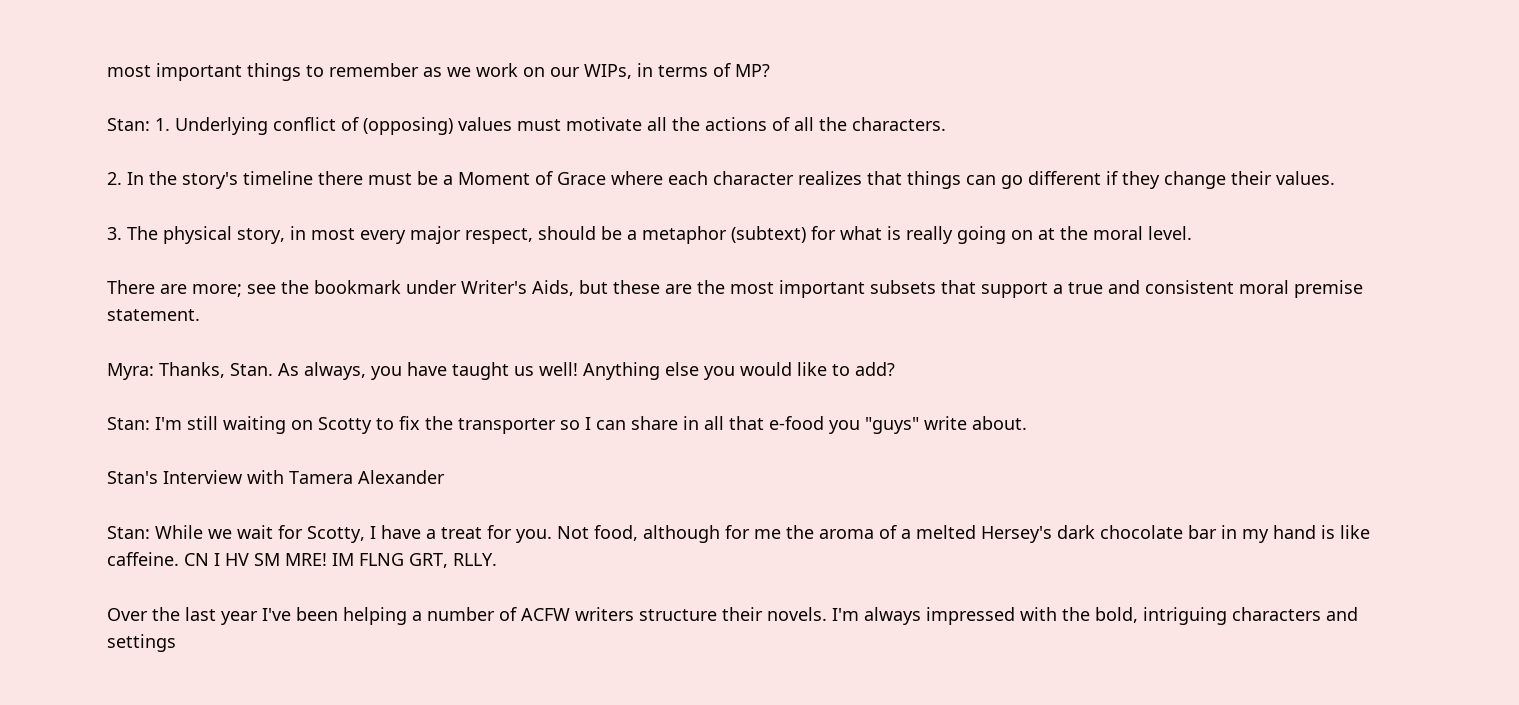most important things to remember as we work on our WIPs, in terms of MP?

Stan: 1. Underlying conflict of (opposing) values must motivate all the actions of all the characters.

2. In the story's timeline there must be a Moment of Grace where each character realizes that things can go different if they change their values.

3. The physical story, in most every major respect, should be a metaphor (subtext) for what is really going on at the moral level.

There are more; see the bookmark under Writer's Aids, but these are the most important subsets that support a true and consistent moral premise statement.

Myra: Thanks, Stan. As always, you have taught us well! Anything else you would like to add?

Stan: I'm still waiting on Scotty to fix the transporter so I can share in all that e-food you "guys" write about.

Stan's Interview with Tamera Alexander

Stan: While we wait for Scotty, I have a treat for you. Not food, although for me the aroma of a melted Hersey's dark chocolate bar in my hand is like caffeine. CN I HV SM MRE! IM FLNG GRT, RLLY.

Over the last year I've been helping a number of ACFW writers structure their novels. I'm always impressed with the bold, intriguing characters and settings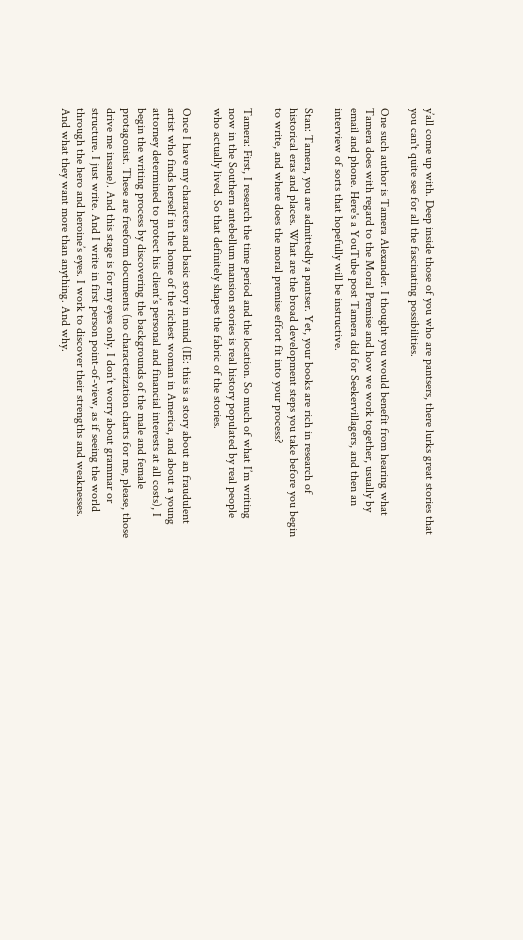y’all come up with. Deep inside those of you who are pantsers, there lurks great stories that you can't quite see for all the fascinating possibilities.

One such author is Tamera Alexander. I thought you would benefit from hearing what Tamera does with regard to the Moral Premise and how we work together, usually by email and phone. Here's a YouTube post Tamera did for Seekervillagers, and then an interview of sorts that hopefully will be instructive.

Stan: Tamera, you are admittedly a pantser. Yet, your books are rich in research of historical eras and places. What are the broad development steps you take before you begin to write, and where does the moral premise effort fit into your process?

Tamera: First, I research the time period and the location. So much of what I’m writing now in the Southern antebellum mansion stories is real history populated by real people who actually lived. So that definitely shapes the fabric of the stories.

Once I have my characters and basic story in mind (IE: this is a story about an fraudulent artist who finds herself in the home of the richest woman in America, and about a young attorney determined to protect his client’s personal and financial interests at all costs), I begin the writing process by discovering the backgrounds of the male and female protagonist. These are freeform documents (no characterization charts for me, please, those drive me insane). And this stage is for my eyes only. I don’t worry about grammar or structure. I just write. And I write in first person point-of-view, as if seeing the world through the hero and heroine’s eyes. I work to discover their strengths and weaknesses. And what they want more than anything. And why.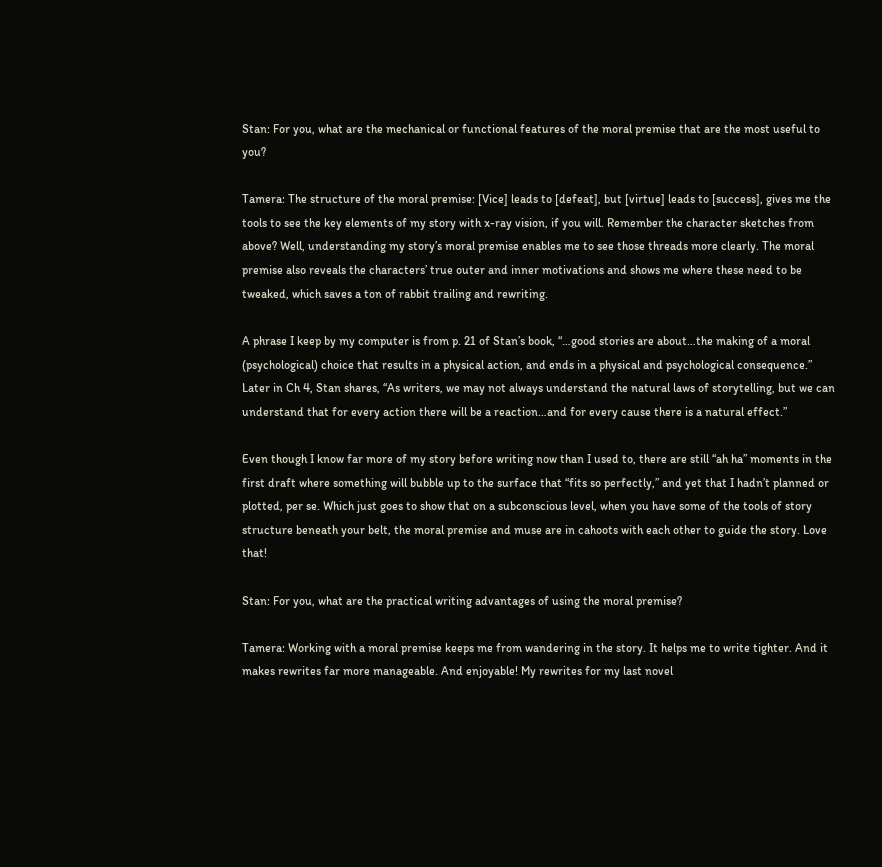Stan: For you, what are the mechanical or functional features of the moral premise that are the most useful to you?

Tamera: The structure of the moral premise: [Vice] leads to [defeat], but [virtue] leads to [success], gives me the tools to see the key elements of my story with x-ray vision, if you will. Remember the character sketches from above? Well, understanding my story’s moral premise enables me to see those threads more clearly. The moral premise also reveals the characters’ true outer and inner motivations and shows me where these need to be tweaked, which saves a ton of rabbit trailing and rewriting.

A phrase I keep by my computer is from p. 21 of Stan’s book, “…good stories are about…the making of a moral (psychological) choice that results in a physical action, and ends in a physical and psychological consequence.” Later in Ch 4, Stan shares, “As writers, we may not always understand the natural laws of storytelling, but we can understand that for every action there will be a reaction…and for every cause there is a natural effect.”

Even though I know far more of my story before writing now than I used to, there are still “ah ha” moments in the first draft where something will bubble up to the surface that “fits so perfectly,” and yet that I hadn’t planned or plotted, per se. Which just goes to show that on a subconscious level, when you have some of the tools of story structure beneath your belt, the moral premise and muse are in cahoots with each other to guide the story. Love that!

Stan: For you, what are the practical writing advantages of using the moral premise?

Tamera: Working with a moral premise keeps me from wandering in the story. It helps me to write tighter. And it makes rewrites far more manageable. And enjoyable! My rewrites for my last novel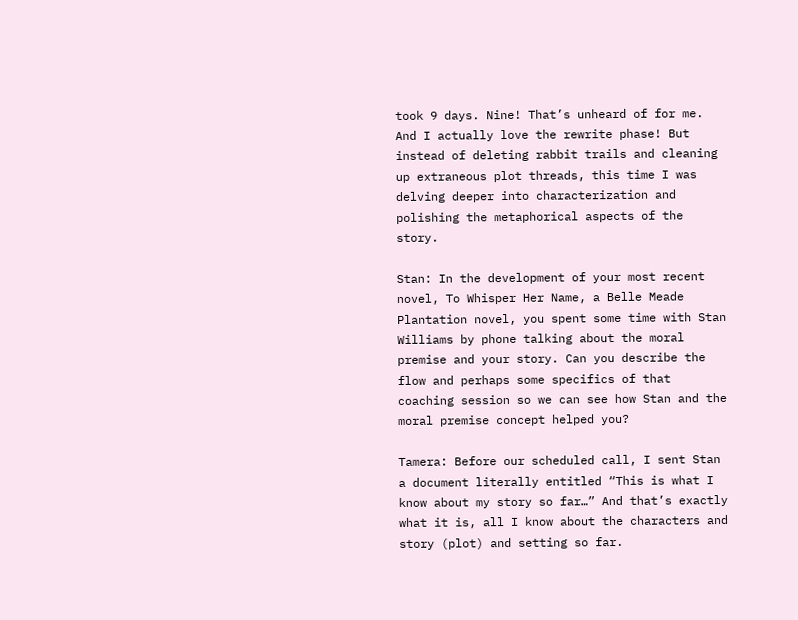took 9 days. Nine! That’s unheard of for me. And I actually love the rewrite phase! But instead of deleting rabbit trails and cleaning up extraneous plot threads, this time I was delving deeper into characterization and polishing the metaphorical aspects of the story.

Stan: In the development of your most recent novel, To Whisper Her Name, a Belle Meade Plantation novel, you spent some time with Stan Williams by phone talking about the moral premise and your story. Can you describe the flow and perhaps some specifics of that coaching session so we can see how Stan and the moral premise concept helped you?

Tamera: Before our scheduled call, I sent Stan a document literally entitled “This is what I know about my story so far…” And that’s exactly what it is, all I know about the characters and story (plot) and setting so far.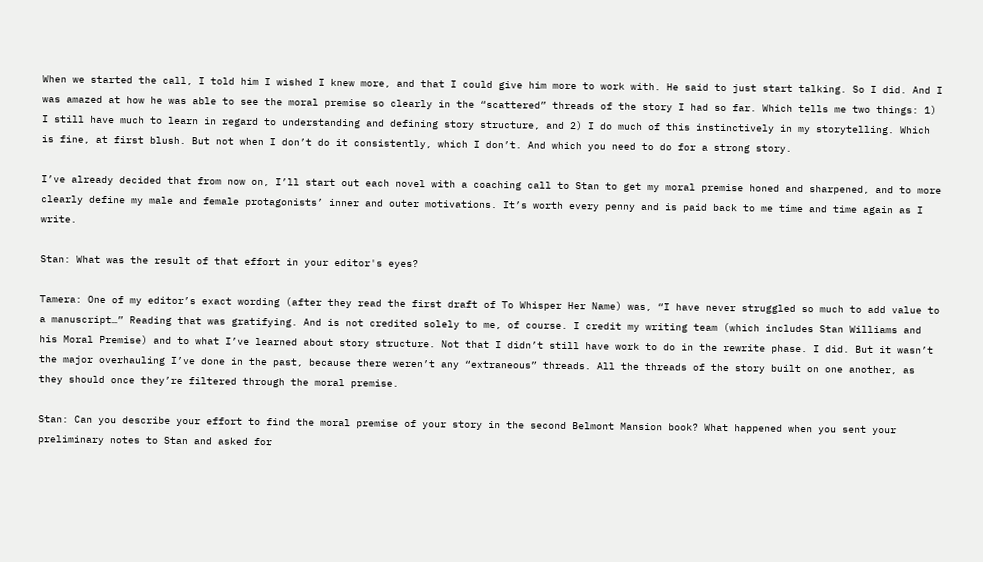When we started the call, I told him I wished I knew more, and that I could give him more to work with. He said to just start talking. So I did. And I was amazed at how he was able to see the moral premise so clearly in the “scattered” threads of the story I had so far. Which tells me two things: 1) I still have much to learn in regard to understanding and defining story structure, and 2) I do much of this instinctively in my storytelling. Which is fine, at first blush. But not when I don’t do it consistently, which I don’t. And which you need to do for a strong story.

I’ve already decided that from now on, I’ll start out each novel with a coaching call to Stan to get my moral premise honed and sharpened, and to more clearly define my male and female protagonists’ inner and outer motivations. It’s worth every penny and is paid back to me time and time again as I write.

Stan: What was the result of that effort in your editor's eyes?

Tamera: One of my editor’s exact wording (after they read the first draft of To Whisper Her Name) was, “I have never struggled so much to add value to a manuscript…” Reading that was gratifying. And is not credited solely to me, of course. I credit my writing team (which includes Stan Williams and his Moral Premise) and to what I’ve learned about story structure. Not that I didn’t still have work to do in the rewrite phase. I did. But it wasn’t the major overhauling I’ve done in the past, because there weren’t any “extraneous” threads. All the threads of the story built on one another, as they should once they’re filtered through the moral premise.

Stan: Can you describe your effort to find the moral premise of your story in the second Belmont Mansion book? What happened when you sent your preliminary notes to Stan and asked for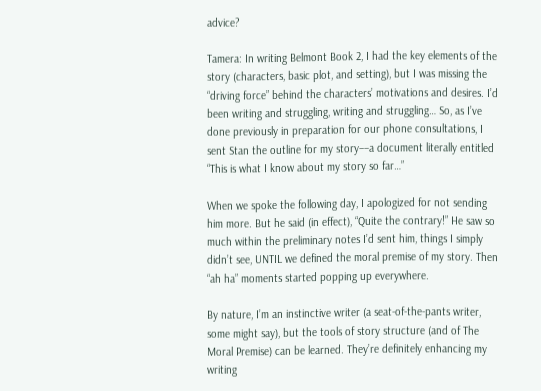advice?

Tamera: In writing Belmont Book 2, I had the key elements of the story (characters, basic plot, and setting), but I was missing the “driving force” behind the characters’ motivations and desires. I’d been writing and struggling, writing and struggling… So, as I’ve done previously in preparation for our phone consultations, I sent Stan the outline for my story––a document literally entitled “This is what I know about my story so far…”

When we spoke the following day, I apologized for not sending him more. But he said (in effect), “Quite the contrary!” He saw so much within the preliminary notes I’d sent him, things I simply didn’t see, UNTIL we defined the moral premise of my story. Then “ah ha” moments started popping up everywhere.

By nature, I’m an instinctive writer (a seat-of-the-pants writer, some might say), but the tools of story structure (and of The Moral Premise) can be learned. They’re definitely enhancing my writing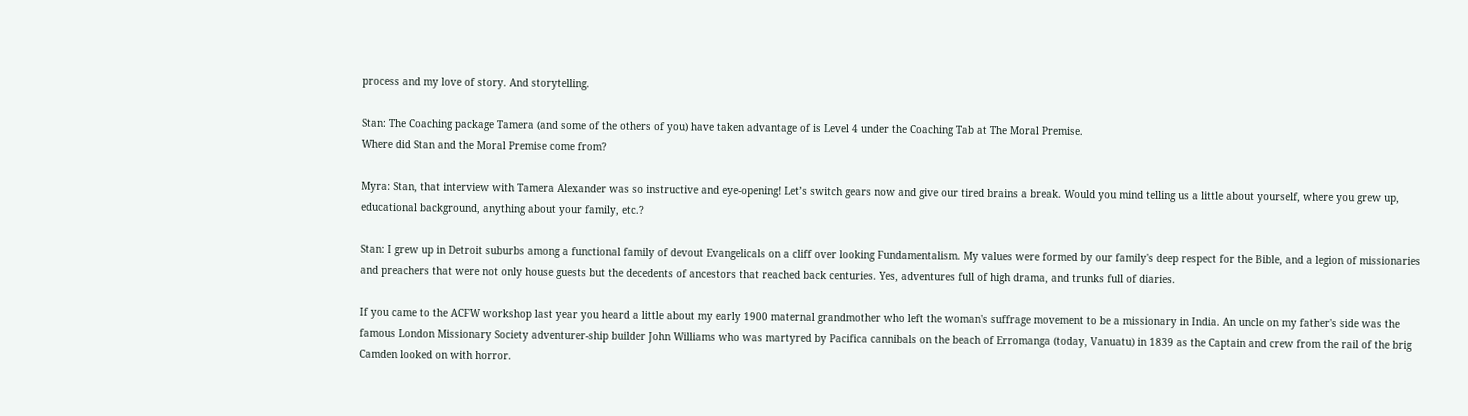process and my love of story. And storytelling.

Stan: The Coaching package Tamera (and some of the others of you) have taken advantage of is Level 4 under the Coaching Tab at The Moral Premise.
Where did Stan and the Moral Premise come from?

Myra: Stan, that interview with Tamera Alexander was so instructive and eye-opening! Let’s switch gears now and give our tired brains a break. Would you mind telling us a little about yourself, where you grew up, educational background, anything about your family, etc.?

Stan: I grew up in Detroit suburbs among a functional family of devout Evangelicals on a cliff over looking Fundamentalism. My values were formed by our family's deep respect for the Bible, and a legion of missionaries and preachers that were not only house guests but the decedents of ancestors that reached back centuries. Yes, adventures full of high drama, and trunks full of diaries.

If you came to the ACFW workshop last year you heard a little about my early 1900 maternal grandmother who left the woman's suffrage movement to be a missionary in India. An uncle on my father's side was the famous London Missionary Society adventurer-ship builder John Williams who was martyred by Pacifica cannibals on the beach of Erromanga (today, Vanuatu) in 1839 as the Captain and crew from the rail of the brig Camden looked on with horror.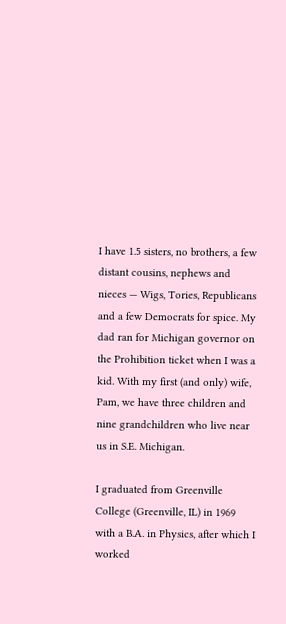I have 1.5 sisters, no brothers, a few distant cousins, nephews and nieces — Wigs, Tories, Republicans and a few Democrats for spice. My dad ran for Michigan governor on the Prohibition ticket when I was a kid. With my first (and only) wife, Pam, we have three children and nine grandchildren who live near us in S.E. Michigan.

I graduated from Greenville College (Greenville, IL) in 1969 with a B.A. in Physics, after which I worked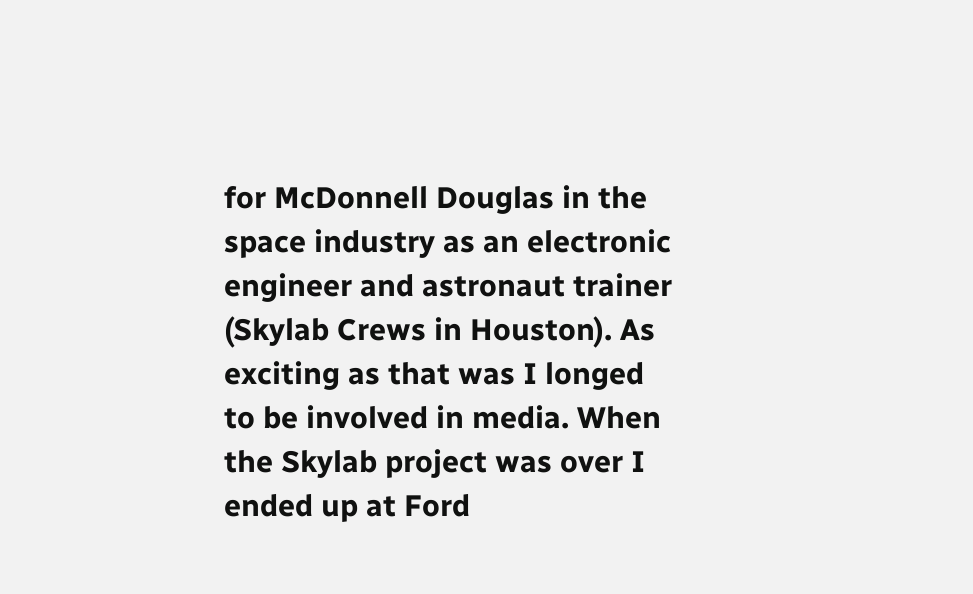for McDonnell Douglas in the space industry as an electronic engineer and astronaut trainer (Skylab Crews in Houston). As exciting as that was I longed to be involved in media. When the Skylab project was over I ended up at Ford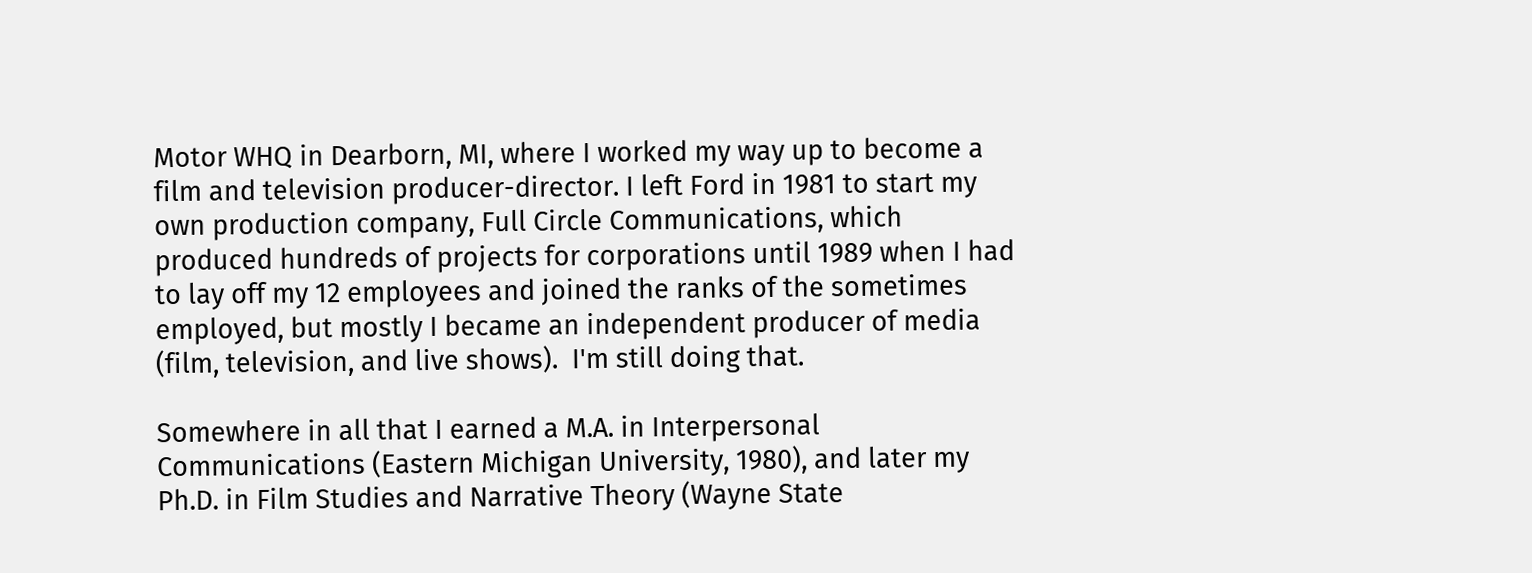Motor WHQ in Dearborn, MI, where I worked my way up to become a film and television producer-director. I left Ford in 1981 to start my own production company, Full Circle Communications, which produced hundreds of projects for corporations until 1989 when I had to lay off my 12 employees and joined the ranks of the sometimes employed, but mostly I became an independent producer of media (film, television, and live shows).  I'm still doing that.

Somewhere in all that I earned a M.A. in Interpersonal Communications (Eastern Michigan University, 1980), and later my Ph.D. in Film Studies and Narrative Theory (Wayne State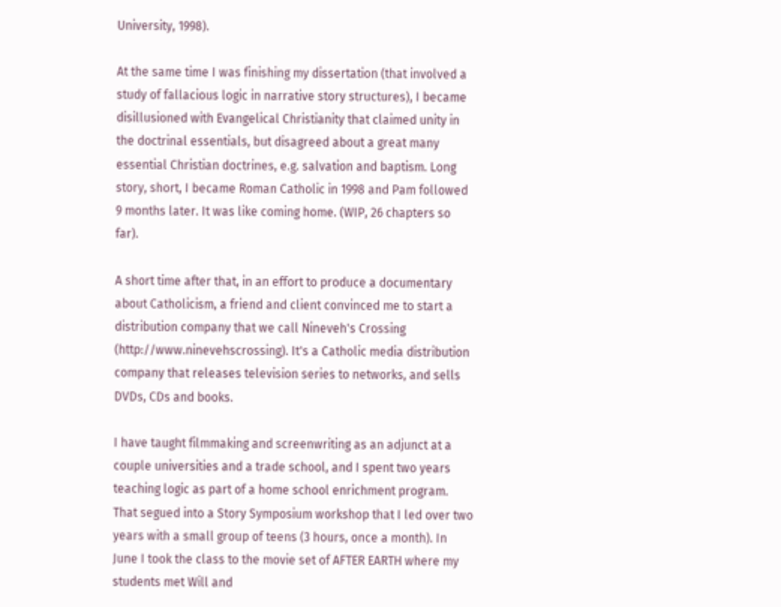University, 1998).

At the same time I was finishing my dissertation (that involved a study of fallacious logic in narrative story structures), I became disillusioned with Evangelical Christianity that claimed unity in the doctrinal essentials, but disagreed about a great many essential Christian doctrines, e.g. salvation and baptism. Long story, short, I became Roman Catholic in 1998 and Pam followed 9 months later. It was like coming home. (WIP, 26 chapters so far).

A short time after that, in an effort to produce a documentary about Catholicism, a friend and client convinced me to start a distribution company that we call Nineveh's Crossing (http://www.ninevehscrossing). It's a Catholic media distribution company that releases television series to networks, and sells DVDs, CDs and books.

I have taught filmmaking and screenwriting as an adjunct at a couple universities and a trade school, and I spent two years teaching logic as part of a home school enrichment program. That segued into a Story Symposium workshop that I led over two years with a small group of teens (3 hours, once a month). In June I took the class to the movie set of AFTER EARTH where my students met Will and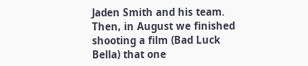Jaden Smith and his team. Then, in August we finished shooting a film (Bad Luck Bella) that one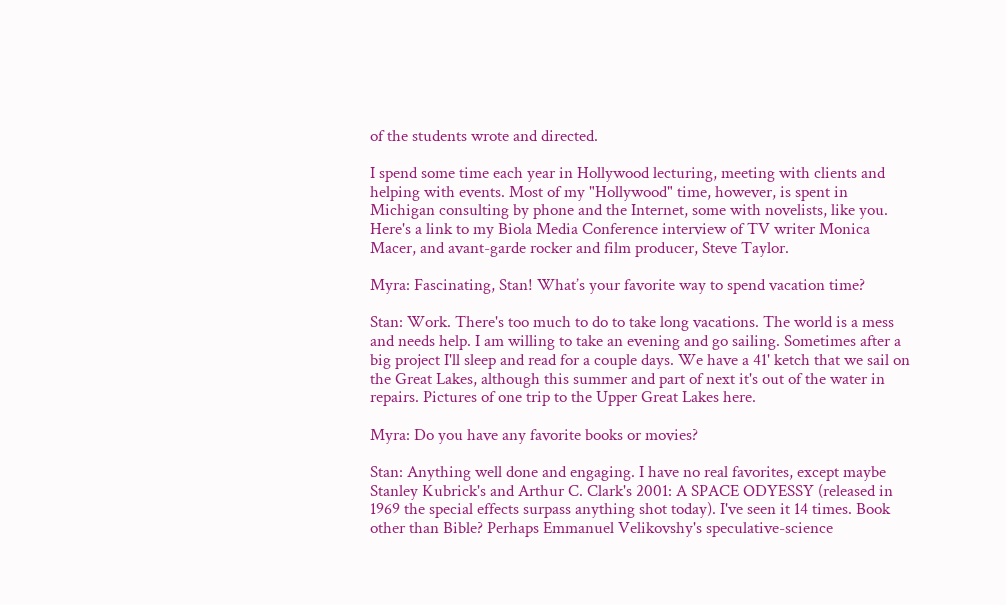of the students wrote and directed.

I spend some time each year in Hollywood lecturing, meeting with clients and helping with events. Most of my "Hollywood" time, however, is spent in Michigan consulting by phone and the Internet, some with novelists, like you. Here's a link to my Biola Media Conference interview of TV writer Monica Macer, and avant-garde rocker and film producer, Steve Taylor.

Myra: Fascinating, Stan! What’s your favorite way to spend vacation time?

Stan: Work. There's too much to do to take long vacations. The world is a mess and needs help. I am willing to take an evening and go sailing. Sometimes after a big project I'll sleep and read for a couple days. We have a 41' ketch that we sail on the Great Lakes, although this summer and part of next it's out of the water in repairs. Pictures of one trip to the Upper Great Lakes here.

Myra: Do you have any favorite books or movies?

Stan: Anything well done and engaging. I have no real favorites, except maybe Stanley Kubrick's and Arthur C. Clark's 2001: A SPACE ODYESSY (released in 1969 the special effects surpass anything shot today). I've seen it 14 times. Book other than Bible? Perhaps Emmanuel Velikovshy's speculative-science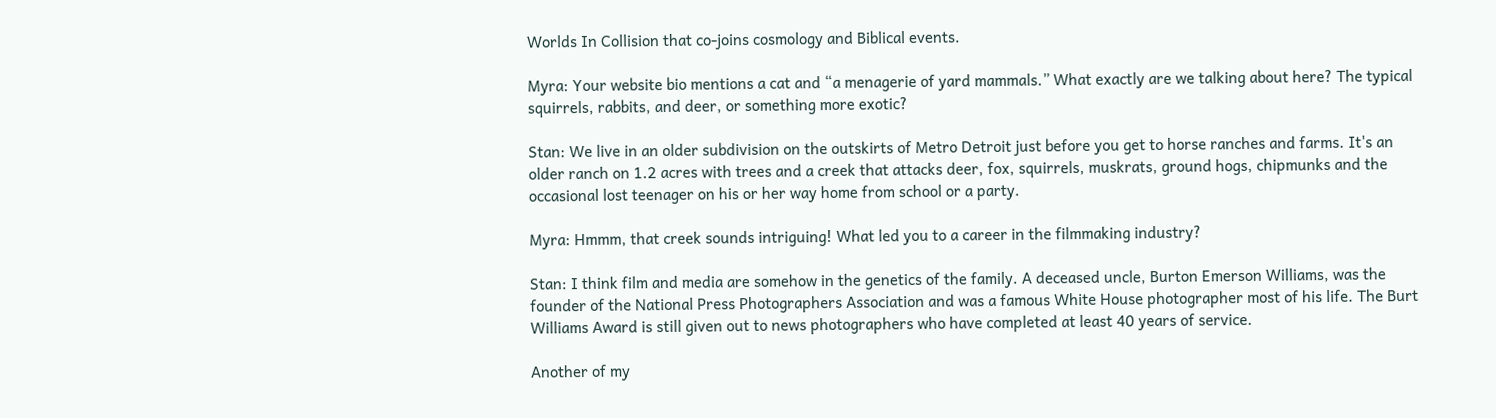Worlds In Collision that co-joins cosmology and Biblical events.

Myra: Your website bio mentions a cat and “a menagerie of yard mammals.” What exactly are we talking about here? The typical squirrels, rabbits, and deer, or something more exotic?

Stan: We live in an older subdivision on the outskirts of Metro Detroit just before you get to horse ranches and farms. It's an older ranch on 1.2 acres with trees and a creek that attacks deer, fox, squirrels, muskrats, ground hogs, chipmunks and the occasional lost teenager on his or her way home from school or a party.

Myra: Hmmm, that creek sounds intriguing! What led you to a career in the filmmaking industry?

Stan: I think film and media are somehow in the genetics of the family. A deceased uncle, Burton Emerson Williams, was the founder of the National Press Photographers Association and was a famous White House photographer most of his life. The Burt Williams Award is still given out to news photographers who have completed at least 40 years of service.

Another of my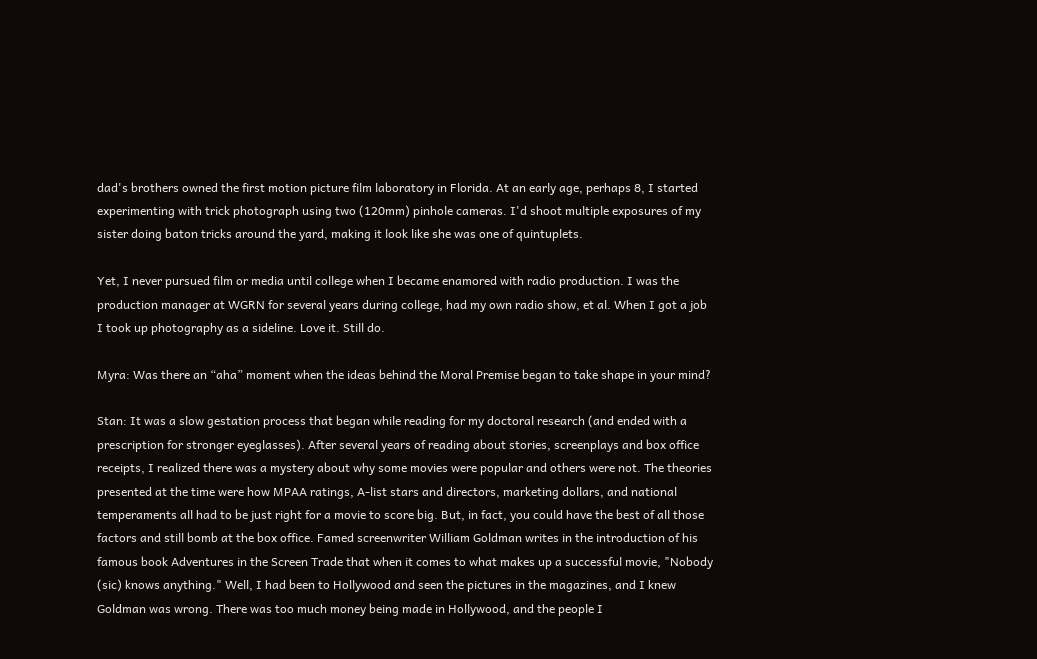dad's brothers owned the first motion picture film laboratory in Florida. At an early age, perhaps 8, I started experimenting with trick photograph using two (120mm) pinhole cameras. I'd shoot multiple exposures of my sister doing baton tricks around the yard, making it look like she was one of quintuplets.

Yet, I never pursued film or media until college when I became enamored with radio production. I was the production manager at WGRN for several years during college, had my own radio show, et al. When I got a job I took up photography as a sideline. Love it. Still do.

Myra: Was there an “aha” moment when the ideas behind the Moral Premise began to take shape in your mind?

Stan: It was a slow gestation process that began while reading for my doctoral research (and ended with a prescription for stronger eyeglasses). After several years of reading about stories, screenplays and box office receipts, I realized there was a mystery about why some movies were popular and others were not. The theories presented at the time were how MPAA ratings, A-list stars and directors, marketing dollars, and national temperaments all had to be just right for a movie to score big. But, in fact, you could have the best of all those factors and still bomb at the box office. Famed screenwriter William Goldman writes in the introduction of his famous book Adventures in the Screen Trade that when it comes to what makes up a successful movie, "Nobody (sic) knows anything." Well, I had been to Hollywood and seen the pictures in the magazines, and I knew Goldman was wrong. There was too much money being made in Hollywood, and the people I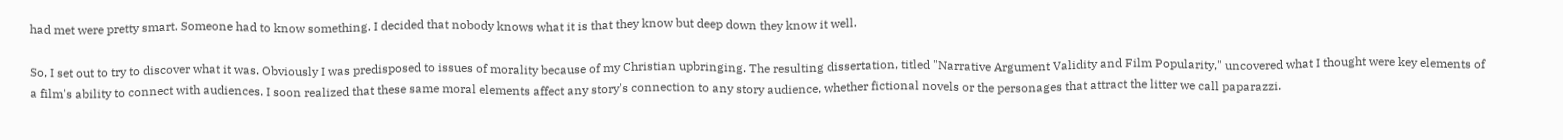had met were pretty smart. Someone had to know something. I decided that nobody knows what it is that they know but deep down they know it well.

So, I set out to try to discover what it was. Obviously I was predisposed to issues of morality because of my Christian upbringing. The resulting dissertation, titled "Narrative Argument Validity and Film Popularity," uncovered what I thought were key elements of a film's ability to connect with audiences. I soon realized that these same moral elements affect any story's connection to any story audience, whether fictional novels or the personages that attract the litter we call paparazzi.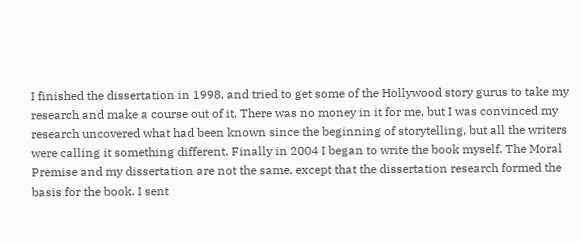I finished the dissertation in 1998, and tried to get some of the Hollywood story gurus to take my research and make a course out of it. There was no money in it for me, but I was convinced my research uncovered what had been known since the beginning of storytelling, but all the writers were calling it something different. Finally in 2004 I began to write the book myself. The Moral Premise and my dissertation are not the same, except that the dissertation research formed the basis for the book. I sent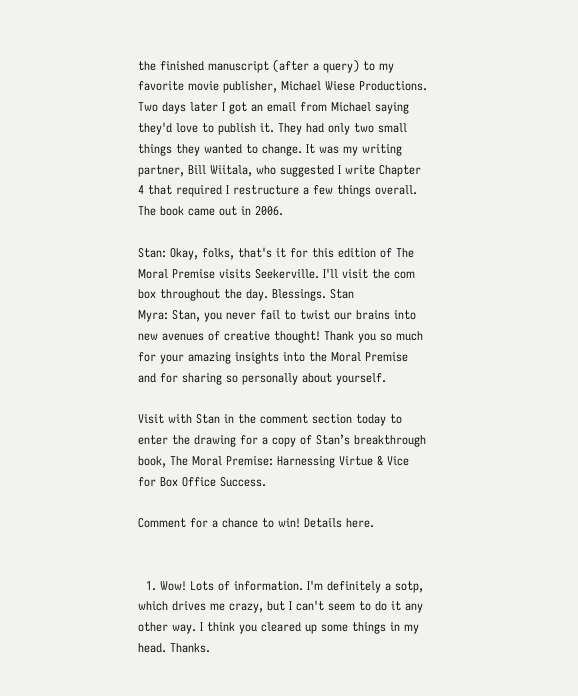the finished manuscript (after a query) to my favorite movie publisher, Michael Wiese Productions. Two days later I got an email from Michael saying they'd love to publish it. They had only two small things they wanted to change. It was my writing partner, Bill Wiitala, who suggested I write Chapter 4 that required I restructure a few things overall.  The book came out in 2006.

Stan: Okay, folks, that's it for this edition of The Moral Premise visits Seekerville. I'll visit the com box throughout the day. Blessings. Stan
Myra: Stan, you never fail to twist our brains into new avenues of creative thought! Thank you so much for your amazing insights into the Moral Premise and for sharing so personally about yourself.

Visit with Stan in the comment section today to enter the drawing for a copy of Stan’s breakthrough book, The Moral Premise: Harnessing Virtue & Vice for Box Office Success.

Comment for a chance to win! Details here.


  1. Wow! Lots of information. I'm definitely a sotp, which drives me crazy, but I can't seem to do it any other way. I think you cleared up some things in my head. Thanks.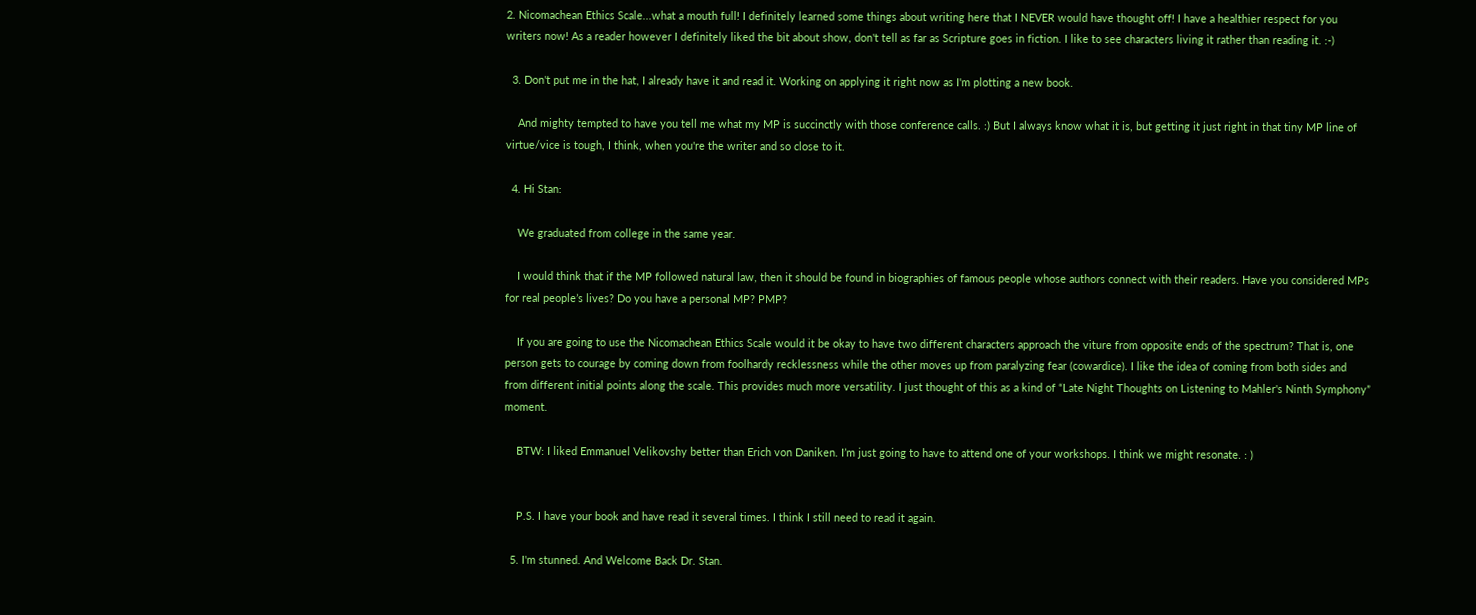2. Nicomachean Ethics Scale...what a mouth full! I definitely learned some things about writing here that I NEVER would have thought off! I have a healthier respect for you writers now! As a reader however I definitely liked the bit about show, don't tell as far as Scripture goes in fiction. I like to see characters living it rather than reading it. :-)

  3. Don't put me in the hat, I already have it and read it. Working on applying it right now as I'm plotting a new book.

    And mighty tempted to have you tell me what my MP is succinctly with those conference calls. :) But I always know what it is, but getting it just right in that tiny MP line of virtue/vice is tough, I think, when you're the writer and so close to it.

  4. Hi Stan:

    We graduated from college in the same year.

    I would think that if the MP followed natural law, then it should be found in biographies of famous people whose authors connect with their readers. Have you considered MPs for real people’s lives? Do you have a personal MP? PMP?

    If you are going to use the Nicomachean Ethics Scale would it be okay to have two different characters approach the viture from opposite ends of the spectrum? That is, one person gets to courage by coming down from foolhardy recklessness while the other moves up from paralyzing fear (cowardice). I like the idea of coming from both sides and from different initial points along the scale. This provides much more versatility. I just thought of this as a kind of “Late Night Thoughts on Listening to Mahler's Ninth Symphony” moment.

    BTW: I liked Emmanuel Velikovshy better than Erich von Daniken. I’m just going to have to attend one of your workshops. I think we might resonate. : )


    P.S. I have your book and have read it several times. I think I still need to read it again.

  5. I'm stunned. And Welcome Back Dr. Stan.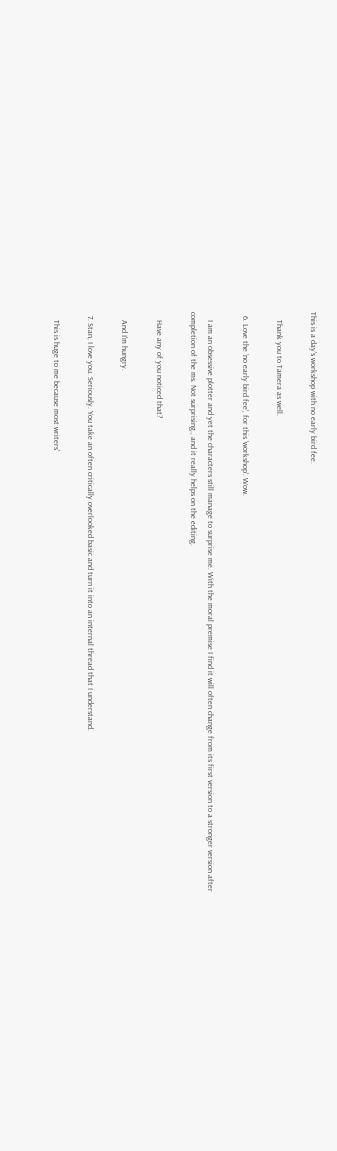This is a day's workshop with no early bird fee.

    Thank you to Tamera as well.

  6. Love the 'no early bird fee', for this 'workshop'. Wow.

    I am an obsessive plotter and yet the characters still manage to surprise me. With the moral premise I find it will often change from its first version to a stronger version after completion of the ms. Not surprising., and it really helps on the editing.

    Have any of you noticed that?

    And I'm hungry.

  7. Stan, I love you. Seriously. You take an often critically overlooked basic and turn it into an internal thread that I understand.

    This is huge to me because most writers'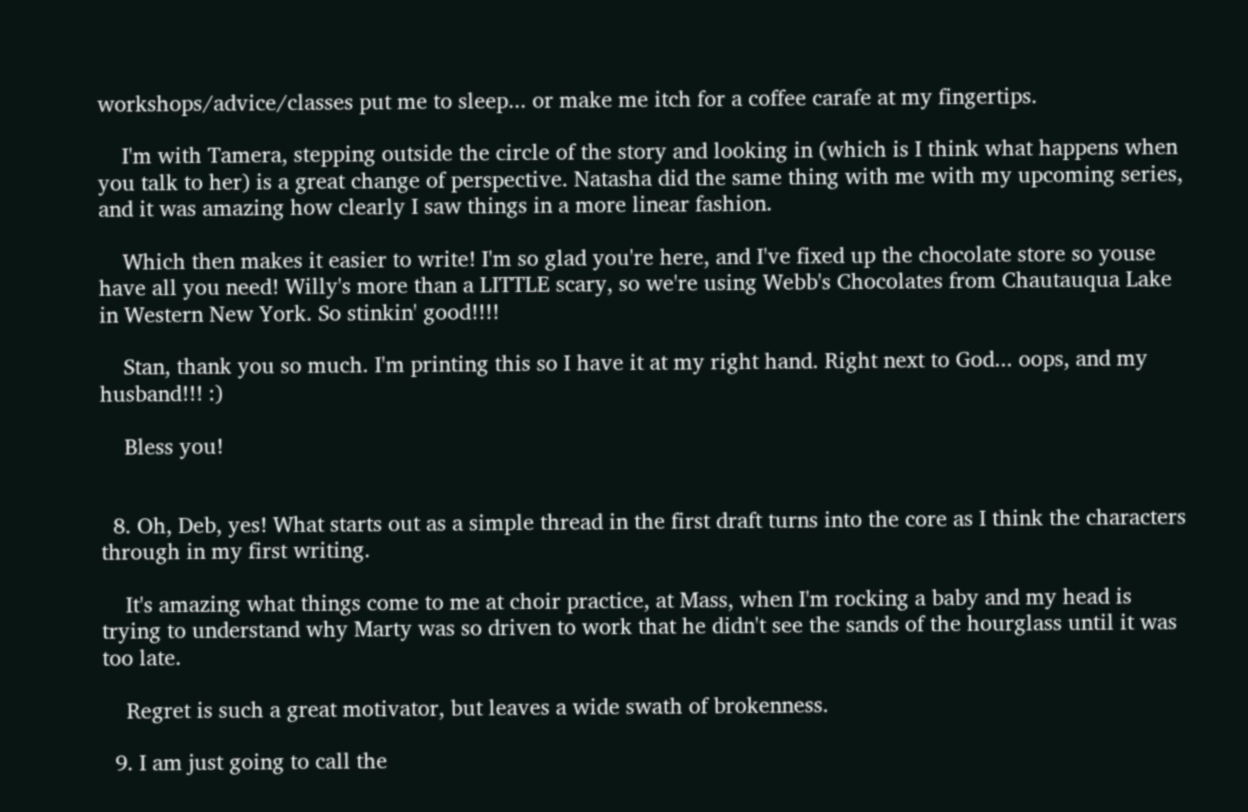workshops/advice/classes put me to sleep... or make me itch for a coffee carafe at my fingertips.

    I'm with Tamera, stepping outside the circle of the story and looking in (which is I think what happens when you talk to her) is a great change of perspective. Natasha did the same thing with me with my upcoming series, and it was amazing how clearly I saw things in a more linear fashion.

    Which then makes it easier to write! I'm so glad you're here, and I've fixed up the chocolate store so youse have all you need! Willy's more than a LITTLE scary, so we're using Webb's Chocolates from Chautauqua Lake in Western New York. So stinkin' good!!!!

    Stan, thank you so much. I'm printing this so I have it at my right hand. Right next to God... oops, and my husband!!! :)

    Bless you!


  8. Oh, Deb, yes! What starts out as a simple thread in the first draft turns into the core as I think the characters through in my first writing.

    It's amazing what things come to me at choir practice, at Mass, when I'm rocking a baby and my head is trying to understand why Marty was so driven to work that he didn't see the sands of the hourglass until it was too late.

    Regret is such a great motivator, but leaves a wide swath of brokenness.

  9. I am just going to call the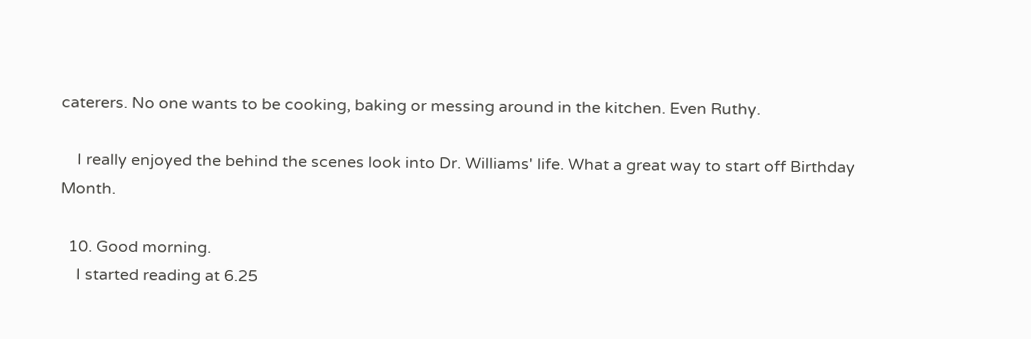caterers. No one wants to be cooking, baking or messing around in the kitchen. Even Ruthy.

    I really enjoyed the behind the scenes look into Dr. Williams' life. What a great way to start off Birthday Month.

  10. Good morning.
    I started reading at 6.25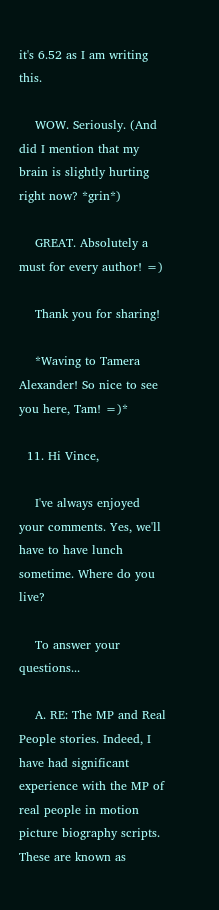it's 6.52 as I am writing this.

    WOW. Seriously. (And did I mention that my brain is slightly hurting right now? *grin*)

    GREAT. Absolutely a must for every author! =)

    Thank you for sharing!

    *Waving to Tamera Alexander! So nice to see you here, Tam! =)*

  11. Hi Vince,

    I've always enjoyed your comments. Yes, we'll have to have lunch sometime. Where do you live?

    To answer your questions...

    A. RE: The MP and Real People stories. Indeed, I have had significant experience with the MP of real people in motion picture biography scripts. These are known as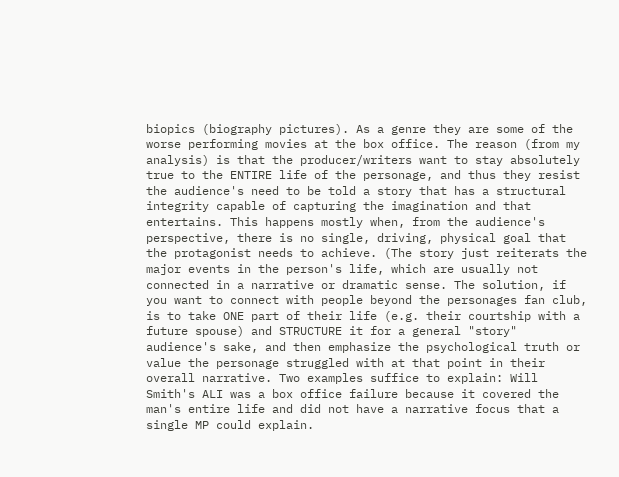biopics (biography pictures). As a genre they are some of the worse performing movies at the box office. The reason (from my analysis) is that the producer/writers want to stay absolutely true to the ENTIRE life of the personage, and thus they resist the audience's need to be told a story that has a structural integrity capable of capturing the imagination and that entertains. This happens mostly when, from the audience's perspective, there is no single, driving, physical goal that the protagonist needs to achieve. (The story just reiterats the major events in the person's life, which are usually not connected in a narrative or dramatic sense. The solution, if you want to connect with people beyond the personages fan club, is to take ONE part of their life (e.g. their courtship with a future spouse) and STRUCTURE it for a general "story" audience's sake, and then emphasize the psychological truth or value the personage struggled with at that point in their overall narrative. Two examples suffice to explain: Will Smith's ALI was a box office failure because it covered the man's entire life and did not have a narrative focus that a single MP could explain.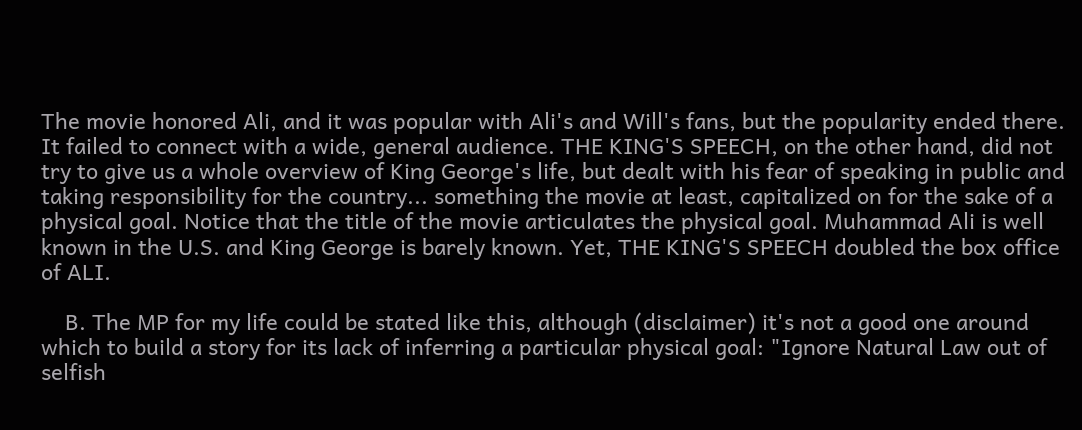The movie honored Ali, and it was popular with Ali's and Will's fans, but the popularity ended there. It failed to connect with a wide, general audience. THE KING'S SPEECH, on the other hand, did not try to give us a whole overview of King George's life, but dealt with his fear of speaking in public and taking responsibility for the country... something the movie at least, capitalized on for the sake of a physical goal. Notice that the title of the movie articulates the physical goal. Muhammad Ali is well known in the U.S. and King George is barely known. Yet, THE KING'S SPEECH doubled the box office of ALI.

    B. The MP for my life could be stated like this, although (disclaimer) it's not a good one around which to build a story for its lack of inferring a particular physical goal: "Ignore Natural Law out of selfish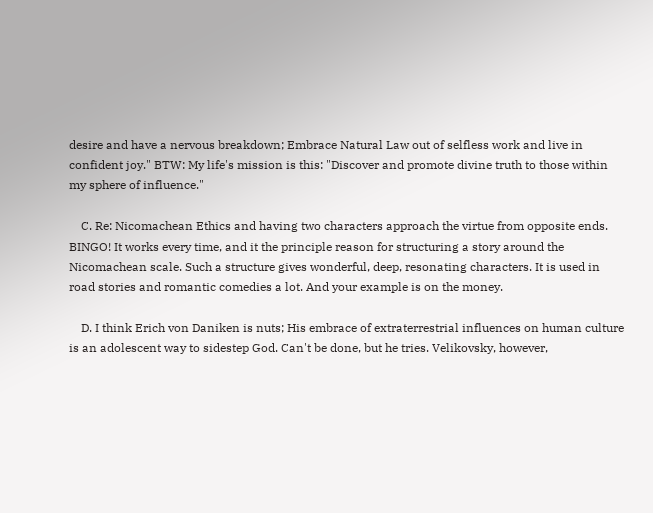desire and have a nervous breakdown; Embrace Natural Law out of selfless work and live in confident joy." BTW: My life's mission is this: "Discover and promote divine truth to those within my sphere of influence."

    C. Re: Nicomachean Ethics and having two characters approach the virtue from opposite ends. BINGO! It works every time, and it the principle reason for structuring a story around the Nicomachean scale. Such a structure gives wonderful, deep, resonating characters. It is used in road stories and romantic comedies a lot. And your example is on the money.

    D. I think Erich von Daniken is nuts; His embrace of extraterrestrial influences on human culture is an adolescent way to sidestep God. Can't be done, but he tries. Velikovsky, however,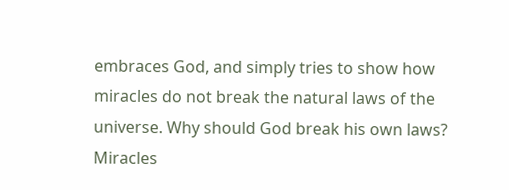embraces God, and simply tries to show how miracles do not break the natural laws of the universe. Why should God break his own laws? Miracles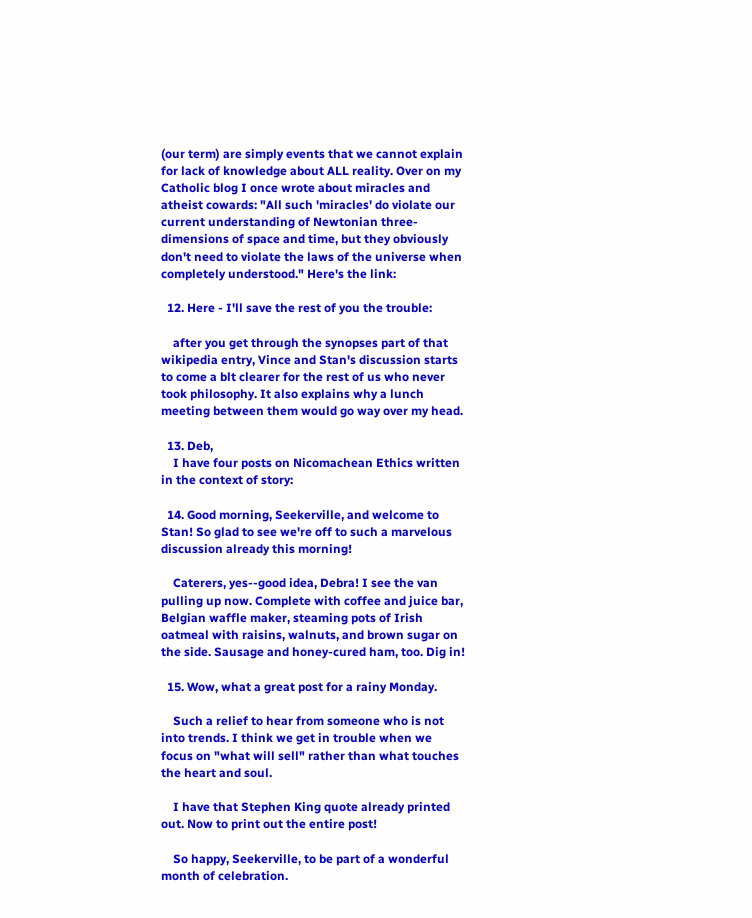(our term) are simply events that we cannot explain for lack of knowledge about ALL reality. Over on my Catholic blog I once wrote about miracles and atheist cowards: "All such 'miracles' do violate our current understanding of Newtonian three-dimensions of space and time, but they obviously don't need to violate the laws of the universe when completely understood." Here's the link:

  12. Here - I'll save the rest of you the trouble:

    after you get through the synopses part of that wikipedia entry, Vince and Stan's discussion starts to come a blt clearer for the rest of us who never took philosophy. It also explains why a lunch meeting between them would go way over my head.

  13. Deb,
    I have four posts on Nicomachean Ethics written in the context of story:

  14. Good morning, Seekerville, and welcome to Stan! So glad to see we're off to such a marvelous discussion already this morning!

    Caterers, yes--good idea, Debra! I see the van pulling up now. Complete with coffee and juice bar, Belgian waffle maker, steaming pots of Irish oatmeal with raisins, walnuts, and brown sugar on the side. Sausage and honey-cured ham, too. Dig in!

  15. Wow, what a great post for a rainy Monday.

    Such a relief to hear from someone who is not into trends. I think we get in trouble when we focus on "what will sell" rather than what touches the heart and soul.

    I have that Stephen King quote already printed out. Now to print out the entire post!

    So happy, Seekerville, to be part of a wonderful month of celebration.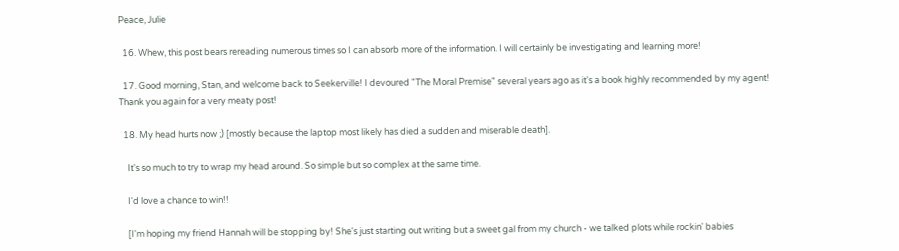Peace, Julie

  16. Whew, this post bears rereading numerous times so I can absorb more of the information. I will certainly be investigating and learning more!

  17. Good morning, Stan, and welcome back to Seekerville! I devoured "The Moral Premise" several years ago as it's a book highly recommended by my agent! Thank you again for a very meaty post!

  18. My head hurts now ;) [mostly because the laptop most likely has died a sudden and miserable death].

    It's so much to try to wrap my head around. So simple but so complex at the same time.

    I'd love a chance to win!!

    [I'm hoping my friend Hannah will be stopping by! She's just starting out writing but a sweet gal from my church - we talked plots while rockin' babies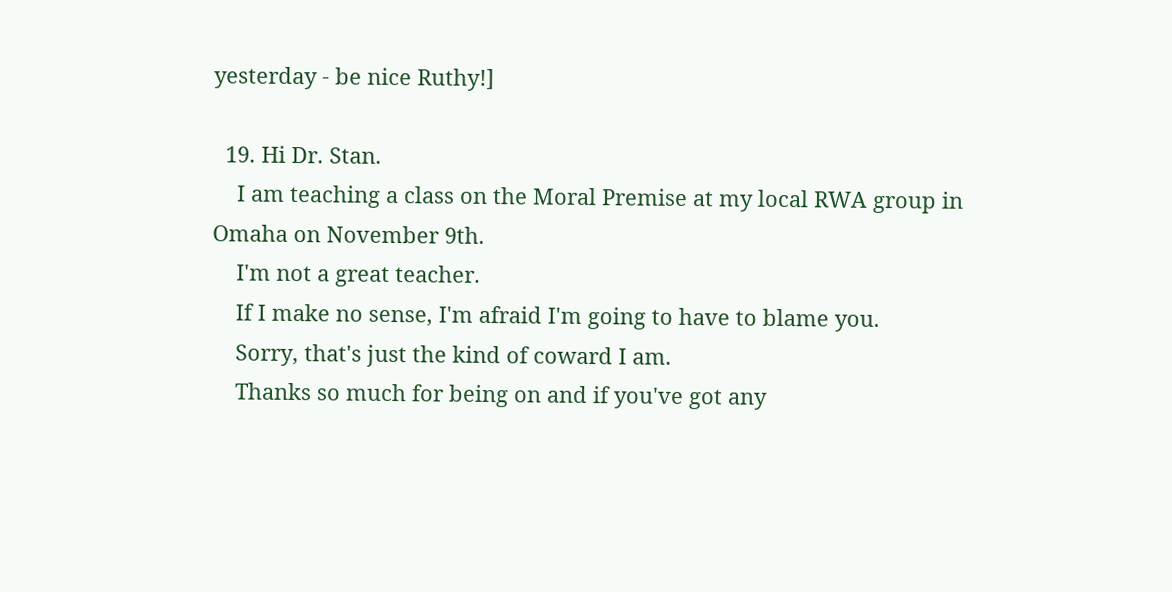yesterday - be nice Ruthy!]

  19. Hi Dr. Stan.
    I am teaching a class on the Moral Premise at my local RWA group in Omaha on November 9th.
    I'm not a great teacher.
    If I make no sense, I'm afraid I'm going to have to blame you.
    Sorry, that's just the kind of coward I am.
    Thanks so much for being on and if you've got any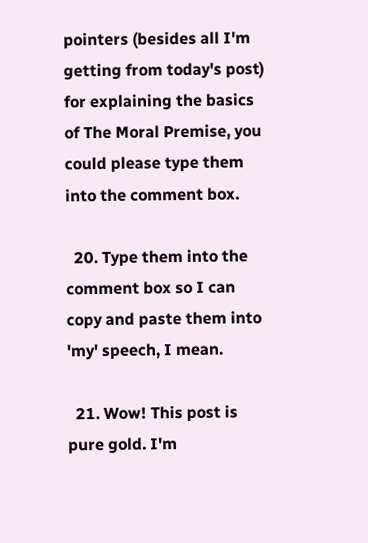pointers (besides all I'm getting from today's post) for explaining the basics of The Moral Premise, you could please type them into the comment box.

  20. Type them into the comment box so I can copy and paste them into 'my' speech, I mean.

  21. Wow! This post is pure gold. I'm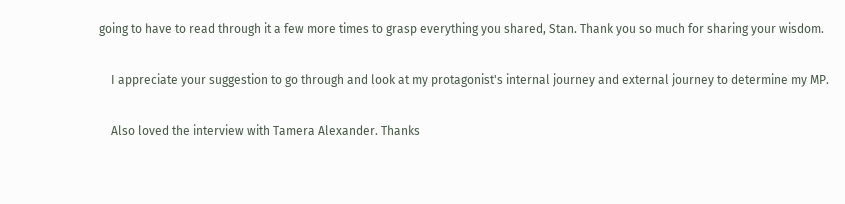going to have to read through it a few more times to grasp everything you shared, Stan. Thank you so much for sharing your wisdom.

    I appreciate your suggestion to go through and look at my protagonist's internal journey and external journey to determine my MP.

    Also loved the interview with Tamera Alexander. Thanks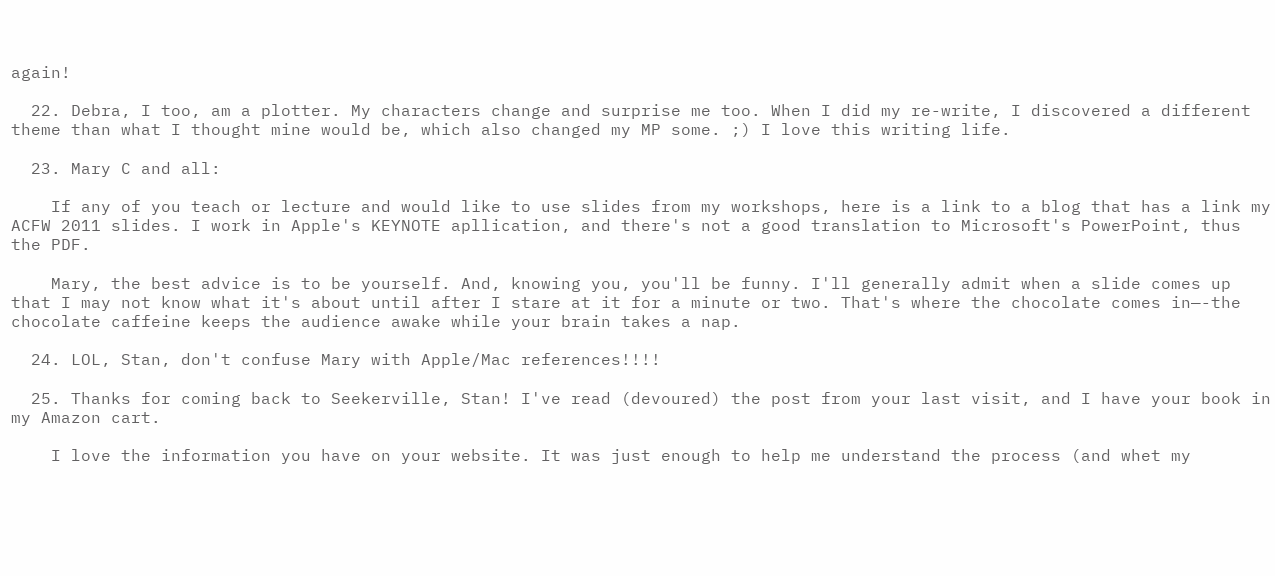again!

  22. Debra, I too, am a plotter. My characters change and surprise me too. When I did my re-write, I discovered a different theme than what I thought mine would be, which also changed my MP some. ;) I love this writing life.

  23. Mary C and all:

    If any of you teach or lecture and would like to use slides from my workshops, here is a link to a blog that has a link my ACFW 2011 slides. I work in Apple's KEYNOTE apllication, and there's not a good translation to Microsoft's PowerPoint, thus the PDF.

    Mary, the best advice is to be yourself. And, knowing you, you'll be funny. I'll generally admit when a slide comes up that I may not know what it's about until after I stare at it for a minute or two. That's where the chocolate comes in—-the chocolate caffeine keeps the audience awake while your brain takes a nap.

  24. LOL, Stan, don't confuse Mary with Apple/Mac references!!!!

  25. Thanks for coming back to Seekerville, Stan! I've read (devoured) the post from your last visit, and I have your book in my Amazon cart.

    I love the information you have on your website. It was just enough to help me understand the process (and whet my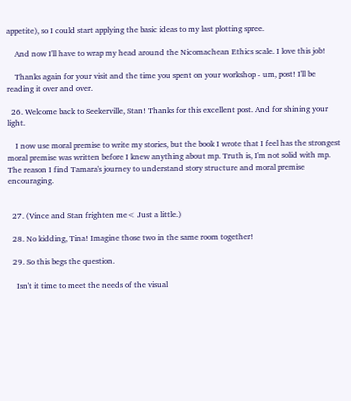appetite), so I could start applying the basic ideas to my last plotting spree.

    And now I'll have to wrap my head around the Nicomachean Ethics scale. I love this job!

    Thanks again for your visit and the time you spent on your workshop - um, post! I'll be reading it over and over.

  26. Welcome back to Seekerville, Stan! Thanks for this excellent post. And for shining your light.

    I now use moral premise to write my stories, but the book I wrote that I feel has the strongest moral premise was written before I knew anything about mp. Truth is, I'm not solid with mp. The reason I find Tamara's journey to understand story structure and moral premise encouraging.


  27. (Vince and Stan frighten me< Just a little.)

  28. No kidding, Tina! Imagine those two in the same room together!

  29. So this begs the question.

    Isn't it time to meet the needs of the visual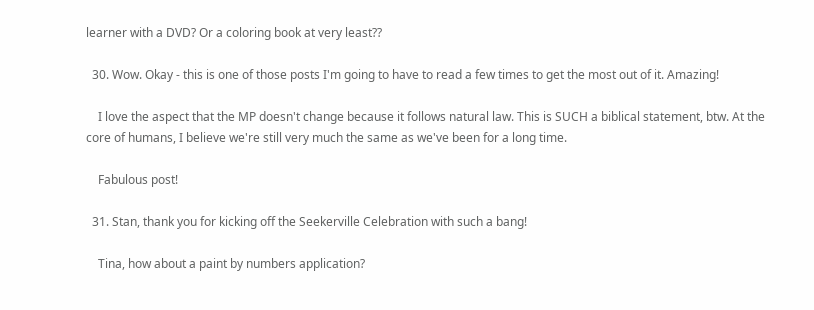learner with a DVD? Or a coloring book at very least??

  30. Wow. Okay - this is one of those posts I'm going to have to read a few times to get the most out of it. Amazing!

    I love the aspect that the MP doesn't change because it follows natural law. This is SUCH a biblical statement, btw. At the core of humans, I believe we're still very much the same as we've been for a long time.

    Fabulous post!

  31. Stan, thank you for kicking off the Seekerville Celebration with such a bang!

    Tina, how about a paint by numbers application?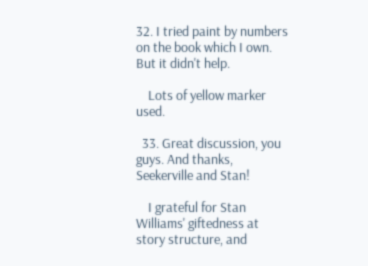32. I tried paint by numbers on the book which I own. But it didn't help.

    Lots of yellow marker used.

  33. Great discussion, you guys. And thanks, Seekerville and Stan!

    I grateful for Stan Williams' giftedness at story structure, and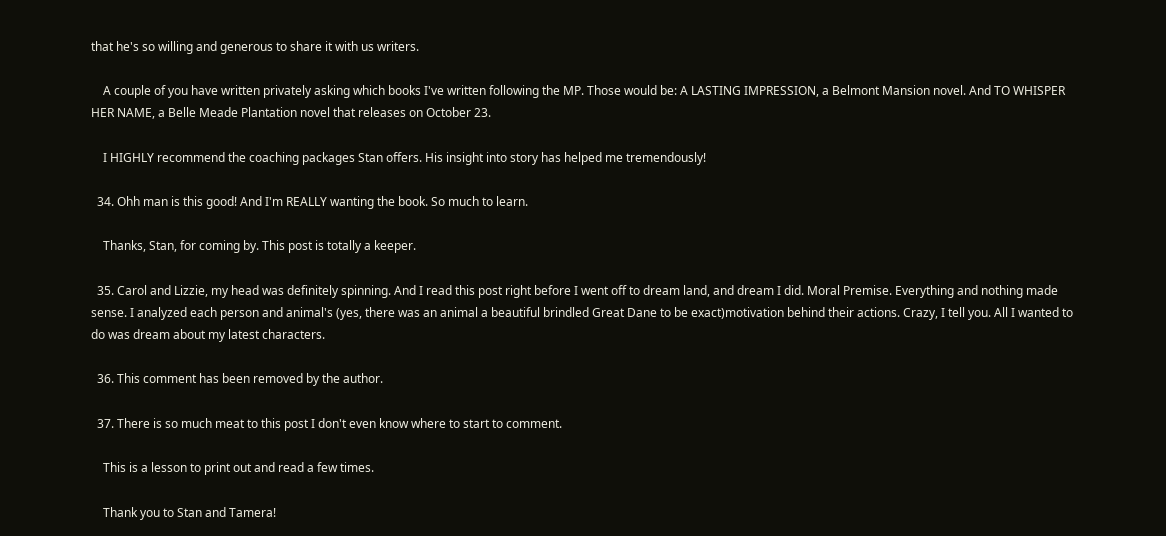that he's so willing and generous to share it with us writers.

    A couple of you have written privately asking which books I've written following the MP. Those would be: A LASTING IMPRESSION, a Belmont Mansion novel. And TO WHISPER HER NAME, a Belle Meade Plantation novel that releases on October 23.

    I HIGHLY recommend the coaching packages Stan offers. His insight into story has helped me tremendously!

  34. Ohh man is this good! And I'm REALLY wanting the book. So much to learn.

    Thanks, Stan, for coming by. This post is totally a keeper.

  35. Carol and Lizzie, my head was definitely spinning. And I read this post right before I went off to dream land, and dream I did. Moral Premise. Everything and nothing made sense. I analyzed each person and animal's (yes, there was an animal a beautiful brindled Great Dane to be exact)motivation behind their actions. Crazy, I tell you. All I wanted to do was dream about my latest characters.

  36. This comment has been removed by the author.

  37. There is so much meat to this post I don't even know where to start to comment.

    This is a lesson to print out and read a few times.

    Thank you to Stan and Tamera!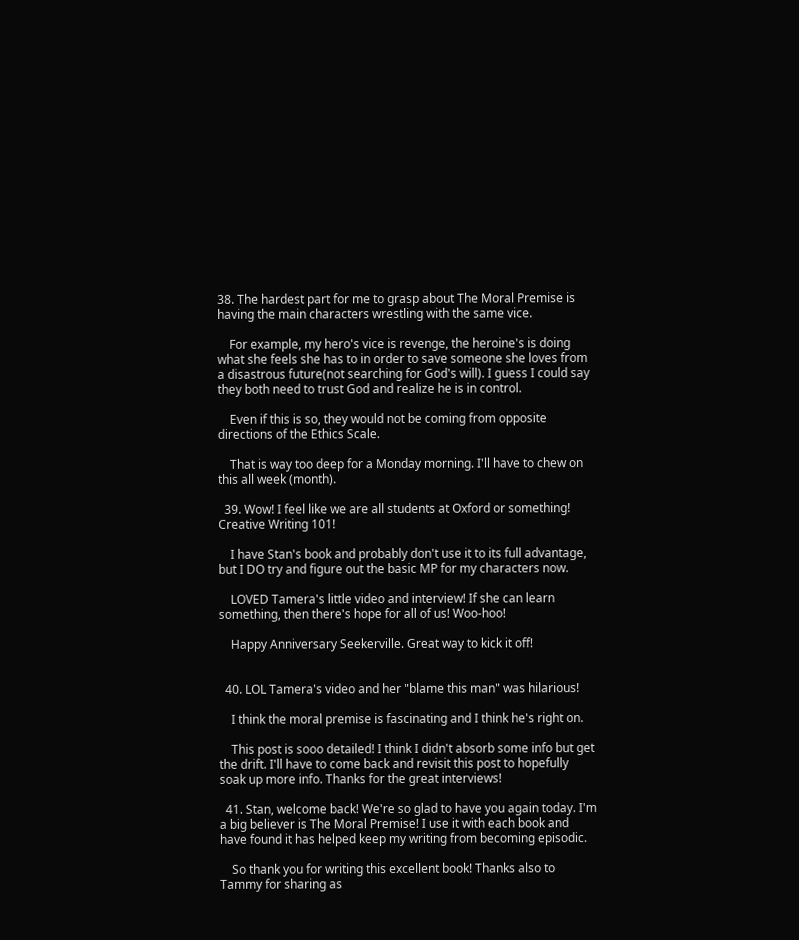38. The hardest part for me to grasp about The Moral Premise is having the main characters wrestling with the same vice.

    For example, my hero's vice is revenge, the heroine's is doing what she feels she has to in order to save someone she loves from a disastrous future(not searching for God's will). I guess I could say they both need to trust God and realize he is in control.

    Even if this is so, they would not be coming from opposite directions of the Ethics Scale.

    That is way too deep for a Monday morning. I'll have to chew on this all week (month).

  39. Wow! I feel like we are all students at Oxford or something! Creative Writing 101!

    I have Stan's book and probably don't use it to its full advantage, but I DO try and figure out the basic MP for my characters now.

    LOVED Tamera's little video and interview! If she can learn something, then there's hope for all of us! Woo-hoo!

    Happy Anniversary Seekerville. Great way to kick it off!


  40. LOL Tamera's video and her "blame this man" was hilarious!

    I think the moral premise is fascinating and I think he's right on.

    This post is sooo detailed! I think I didn't absorb some info but get the drift. I'll have to come back and revisit this post to hopefully soak up more info. Thanks for the great interviews!

  41. Stan, welcome back! We're so glad to have you again today. I'm a big believer is The Moral Premise! I use it with each book and have found it has helped keep my writing from becoming episodic.

    So thank you for writing this excellent book! Thanks also to Tammy for sharing as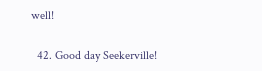well!

  42. Good day Seekerville!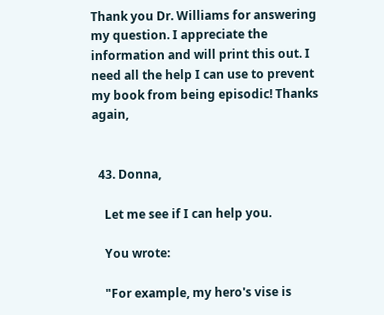Thank you Dr. Williams for answering my question. I appreciate the information and will print this out. I need all the help I can use to prevent my book from being episodic! Thanks again,


  43. Donna,

    Let me see if I can help you.

    You wrote:

    "For example, my hero's vise is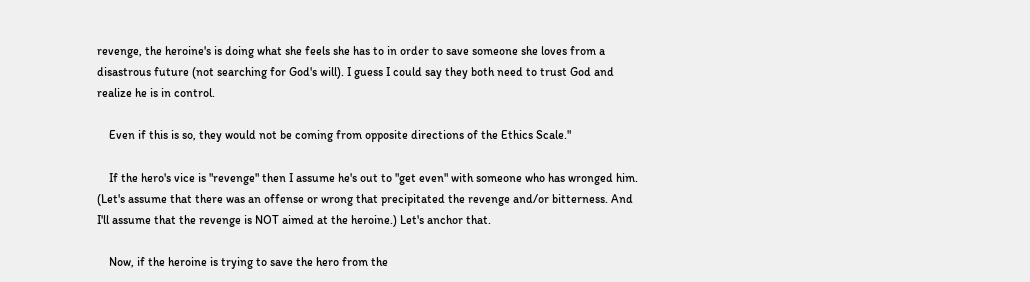revenge, the heroine's is doing what she feels she has to in order to save someone she loves from a disastrous future (not searching for God's will). I guess I could say they both need to trust God and realize he is in control.

    Even if this is so, they would not be coming from opposite directions of the Ethics Scale."

    If the hero's vice is "revenge" then I assume he's out to "get even" with someone who has wronged him. (Let's assume that there was an offense or wrong that precipitated the revenge and/or bitterness. And I'll assume that the revenge is NOT aimed at the heroine.) Let's anchor that.

    Now, if the heroine is trying to save the hero from the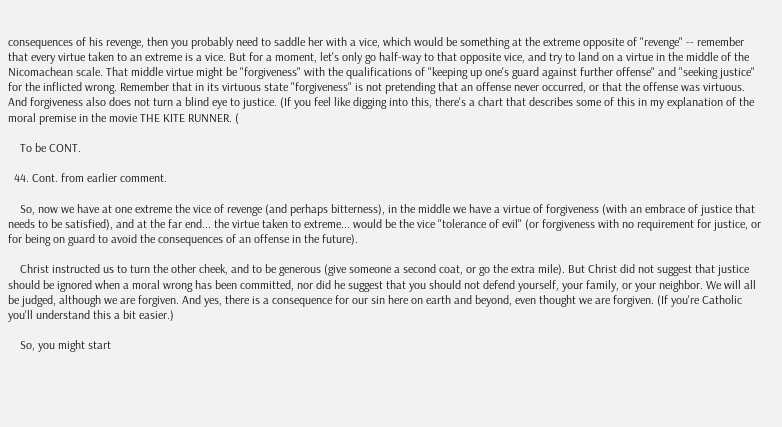consequences of his revenge, then you probably need to saddle her with a vice, which would be something at the extreme opposite of "revenge" -- remember that every virtue taken to an extreme is a vice. But for a moment, let's only go half-way to that opposite vice, and try to land on a virtue in the middle of the Nicomachean scale. That middle virtue might be "forgiveness" with the qualifications of "keeping up one's guard against further offense" and "seeking justice" for the inflicted wrong. Remember that in its virtuous state "forgiveness" is not pretending that an offense never occurred, or that the offense was virtuous. And forgiveness also does not turn a blind eye to justice. (If you feel like digging into this, there's a chart that describes some of this in my explanation of the moral premise in the movie THE KITE RUNNER. (

    To be CONT.

  44. Cont. from earlier comment.

    So, now we have at one extreme the vice of revenge (and perhaps bitterness), in the middle we have a virtue of forgiveness (with an embrace of justice that needs to be satisfied), and at the far end... the virtue taken to extreme... would be the vice "tolerance of evil" (or forgiveness with no requirement for justice, or for being on guard to avoid the consequences of an offense in the future).

    Christ instructed us to turn the other cheek, and to be generous (give someone a second coat, or go the extra mile). But Christ did not suggest that justice should be ignored when a moral wrong has been committed, nor did he suggest that you should not defend yourself, your family, or your neighbor. We will all be judged, although we are forgiven. And yes, there is a consequence for our sin here on earth and beyond, even thought we are forgiven. (If you're Catholic you'll understand this a bit easier.)

    So, you might start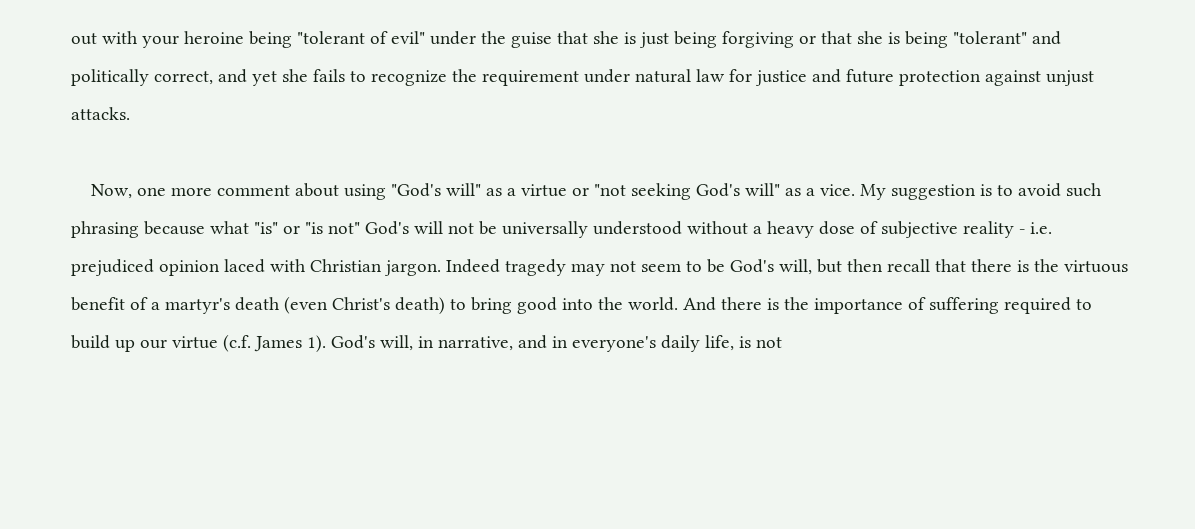out with your heroine being "tolerant of evil" under the guise that she is just being forgiving or that she is being "tolerant" and politically correct, and yet she fails to recognize the requirement under natural law for justice and future protection against unjust attacks.

    Now, one more comment about using "God's will" as a virtue or "not seeking God's will" as a vice. My suggestion is to avoid such phrasing because what "is" or "is not" God's will not be universally understood without a heavy dose of subjective reality - i.e. prejudiced opinion laced with Christian jargon. Indeed tragedy may not seem to be God's will, but then recall that there is the virtuous benefit of a martyr's death (even Christ's death) to bring good into the world. And there is the importance of suffering required to build up our virtue (c.f. James 1). God's will, in narrative, and in everyone's daily life, is not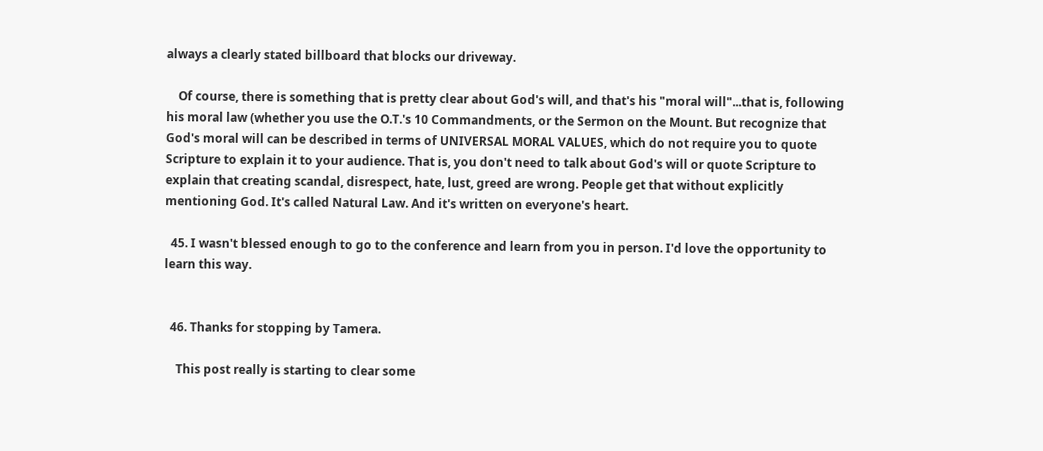always a clearly stated billboard that blocks our driveway.

    Of course, there is something that is pretty clear about God's will, and that's his "moral will"...that is, following his moral law (whether you use the O.T.'s 10 Commandments, or the Sermon on the Mount. But recognize that God's moral will can be described in terms of UNIVERSAL MORAL VALUES, which do not require you to quote Scripture to explain it to your audience. That is, you don't need to talk about God's will or quote Scripture to explain that creating scandal, disrespect, hate, lust, greed are wrong. People get that without explicitly mentioning God. It's called Natural Law. And it's written on everyone's heart.

  45. I wasn't blessed enough to go to the conference and learn from you in person. I'd love the opportunity to learn this way.


  46. Thanks for stopping by Tamera.

    This post really is starting to clear some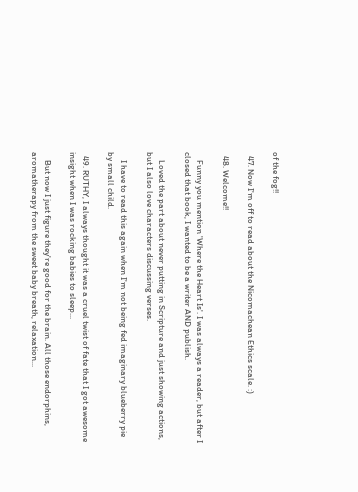of the fog!!

  47. Now I'm off to read about the Nicomachean Ethics scale. :)

  48. Welcome!!

    Funny you mention 'Where the Heart Is'. I was always a reader, but after I closed that book, I wanted to be a writer AND publish.

    Loved the part about never putting in Scripture and just showing actions, but I also love characters discussing verses.

    I have to read this again when I'm not being fed imaginary blueberry pie by small child.

  49. RUTHY, I always thought it was a cruel twist of fate that I got awesome insight when I was rocking babies to sleep...

    But now I just figure they're good for the brain. All those endorphins, aromatherapy from the sweet baby breath, relaxation...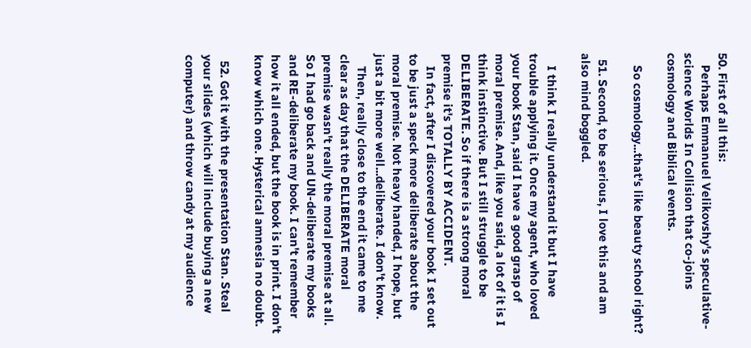50. First of all this:
    Perhaps Emmanuel Velikovshy's speculative-science Worlds In Collision that co-joins cosmology and Biblical events.

    So cosmology...that's like beauty school right?

  51. Second, to be serious, I love this and am also mind boggled.

    I think I really understand it but I have trouble applying it. Once my agent, who loved your book Stan, said I have a good grasp of moral premise. And, like you said, a lot of it is I think instinctive. But I still struggle to be DELIBERATE. So if there is a strong moral premise it's TOTALLY BY ACCIDENT.
    In fact, after I discovered your book I set out to be just a speck more deliberate about the moral premise. Not heavy handed, I hope, but just a bit more well...deliberate. I don't know.
    Then, really close to the end it came to me clear as day that the DELIBERATE moral premise wasn't really the moral premise at all. So I had go back and UN-deliberate my books and RE-deliberate my book. I can't remember how it all ended, but the book is in print. I don't know which one. Hysterical amnesia no doubt.

  52. Got it with the presentation Stan. Steal your slides (which will include buying a new computer) and throw candy at my audience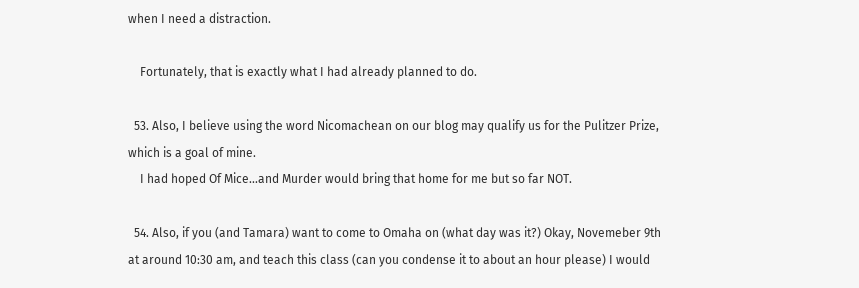when I need a distraction.

    Fortunately, that is exactly what I had already planned to do.

  53. Also, I believe using the word Nicomachean on our blog may qualify us for the Pulitzer Prize, which is a goal of mine.
    I had hoped Of Mice...and Murder would bring that home for me but so far NOT.

  54. Also, if you (and Tamara) want to come to Omaha on (what day was it?) Okay, Novemeber 9th at around 10:30 am, and teach this class (can you condense it to about an hour please) I would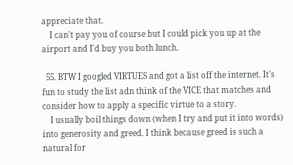appreciate that.
    I can't pay you of course but I could pick you up at the airport and I'd buy you both lunch.

  55. BTW I googled VIRTUES and got a list off the internet. It's fun to study the list adn think of the VICE that matches and consider how to apply a specific virtue to a story.
    I usually boil things down (when I try and put it into words) into generosity and greed. I think because greed is such a natural for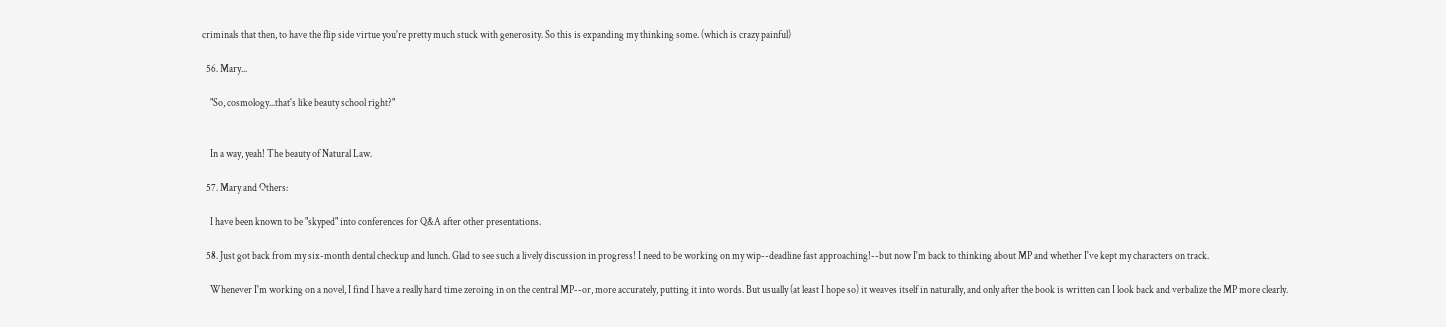criminals that then, to have the flip side virtue you're pretty much stuck with generosity. So this is expanding my thinking some. (which is crazy painful)

  56. Mary...

    "So, cosmology...that's like beauty school right?"


    In a way, yeah! The beauty of Natural Law.

  57. Mary and Others:

    I have been known to be "skyped" into conferences for Q&A after other presentations.

  58. Just got back from my six-month dental checkup and lunch. Glad to see such a lively discussion in progress! I need to be working on my wip--deadline fast approaching!--but now I'm back to thinking about MP and whether I've kept my characters on track.

    Whenever I'm working on a novel, I find I have a really hard time zeroing in on the central MP--or, more accurately, putting it into words. But usually (at least I hope so) it weaves itself in naturally, and only after the book is written can I look back and verbalize the MP more clearly.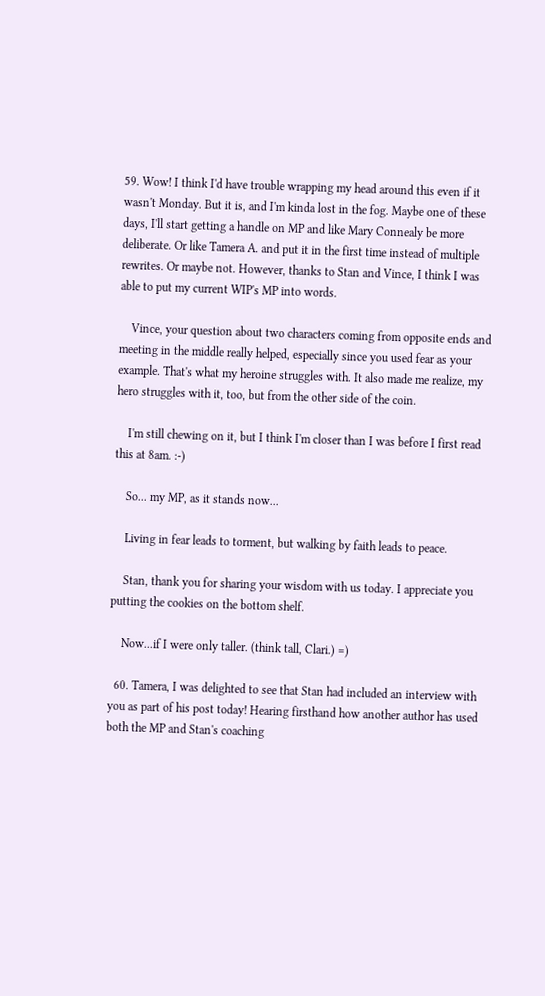59. Wow! I think I'd have trouble wrapping my head around this even if it wasn't Monday. But it is, and I'm kinda lost in the fog. Maybe one of these days, I'll start getting a handle on MP and like Mary Connealy be more deliberate. Or like Tamera A. and put it in the first time instead of multiple rewrites. Or maybe not. However, thanks to Stan and Vince, I think I was able to put my current WIP's MP into words.

    Vince, your question about two characters coming from opposite ends and meeting in the middle really helped, especially since you used fear as your example. That's what my heroine struggles with. It also made me realize, my hero struggles with it, too, but from the other side of the coin.

    I'm still chewing on it, but I think I'm closer than I was before I first read this at 8am. :-)

    So... my MP, as it stands now...

    Living in fear leads to torment, but walking by faith leads to peace.

    Stan, thank you for sharing your wisdom with us today. I appreciate you putting the cookies on the bottom shelf.

    Now...if I were only taller. (think tall, Clari.) =)

  60. Tamera, I was delighted to see that Stan had included an interview with you as part of his post today! Hearing firsthand how another author has used both the MP and Stan's coaching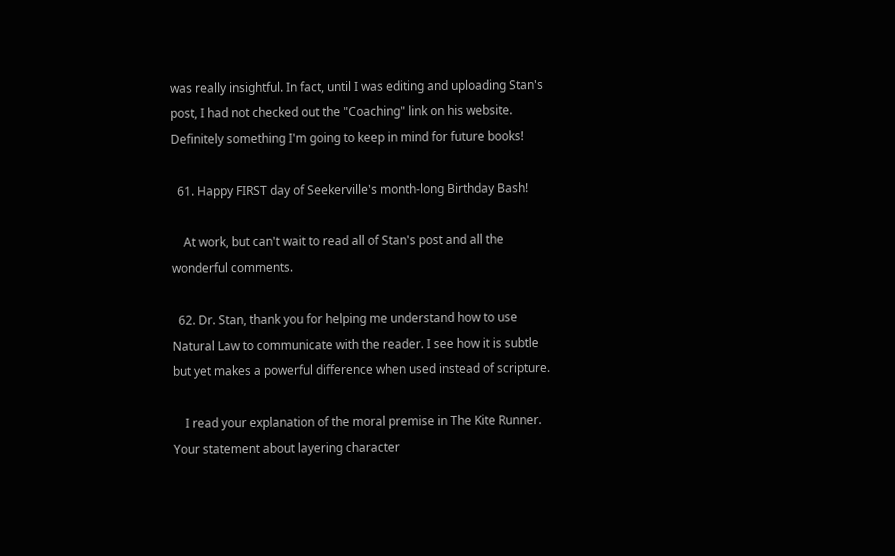was really insightful. In fact, until I was editing and uploading Stan's post, I had not checked out the "Coaching" link on his website. Definitely something I'm going to keep in mind for future books!

  61. Happy FIRST day of Seekerville's month-long Birthday Bash!

    At work, but can't wait to read all of Stan's post and all the wonderful comments.

  62. Dr. Stan, thank you for helping me understand how to use Natural Law to communicate with the reader. I see how it is subtle but yet makes a powerful difference when used instead of scripture.

    I read your explanation of the moral premise in The Kite Runner. Your statement about layering character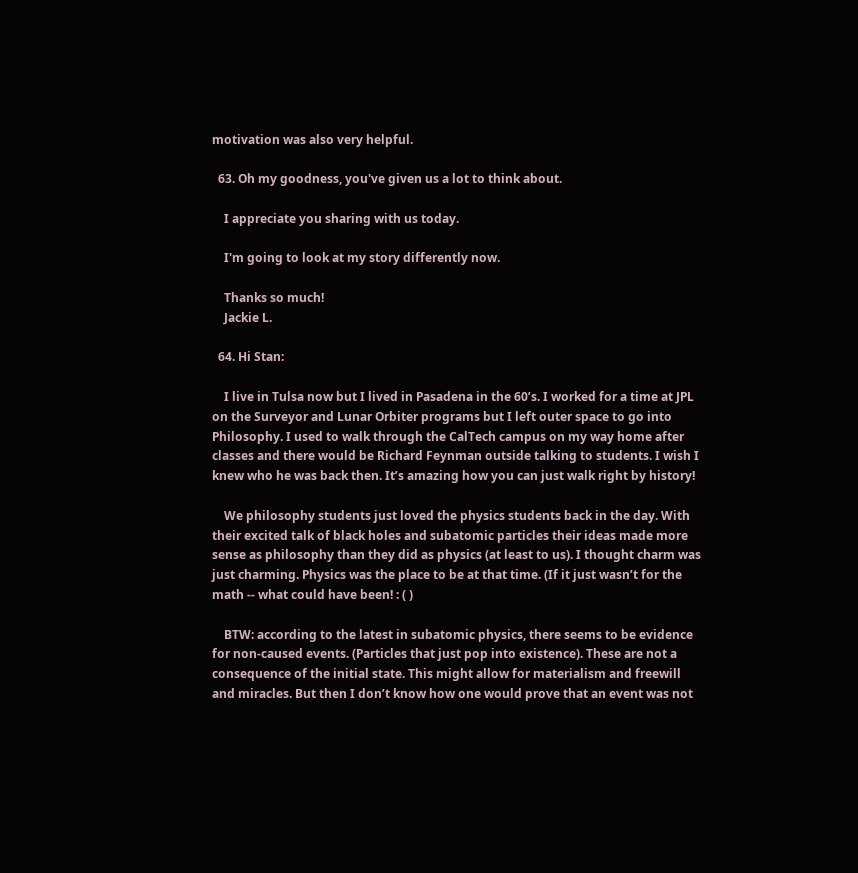motivation was also very helpful.

  63. Oh my goodness, you've given us a lot to think about.

    I appreciate you sharing with us today.

    I'm going to look at my story differently now.

    Thanks so much!
    Jackie L.

  64. Hi Stan:

    I live in Tulsa now but I lived in Pasadena in the 60’s. I worked for a time at JPL on the Surveyor and Lunar Orbiter programs but I left outer space to go into Philosophy. I used to walk through the CalTech campus on my way home after classes and there would be Richard Feynman outside talking to students. I wish I knew who he was back then. It’s amazing how you can just walk right by history!

    We philosophy students just loved the physics students back in the day. With their excited talk of black holes and subatomic particles their ideas made more sense as philosophy than they did as physics (at least to us). I thought charm was just charming. Physics was the place to be at that time. (If it just wasn’t for the math -- what could have been! : ( )

    BTW: according to the latest in subatomic physics, there seems to be evidence for non-caused events. (Particles that just pop into existence). These are not a consequence of the initial state. This might allow for materialism and freewill and miracles. But then I don’t know how one would prove that an event was not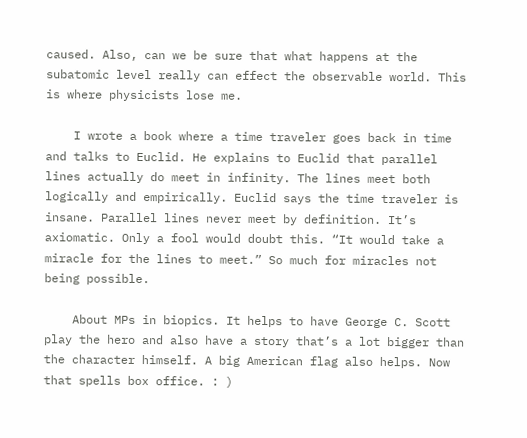caused. Also, can we be sure that what happens at the subatomic level really can effect the observable world. This is where physicists lose me.

    I wrote a book where a time traveler goes back in time and talks to Euclid. He explains to Euclid that parallel lines actually do meet in infinity. The lines meet both logically and empirically. Euclid says the time traveler is insane. Parallel lines never meet by definition. It’s axiomatic. Only a fool would doubt this. “It would take a miracle for the lines to meet.” So much for miracles not being possible.

    About MPs in biopics. It helps to have George C. Scott play the hero and also have a story that’s a lot bigger than the character himself. A big American flag also helps. Now that spells box office. : )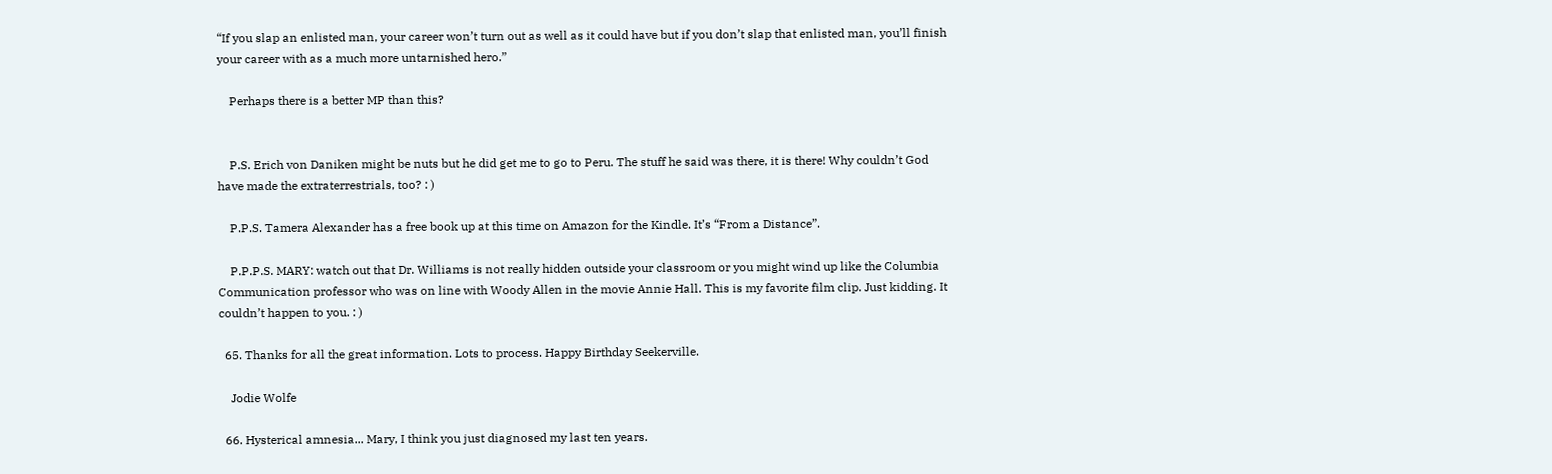“If you slap an enlisted man, your career won’t turn out as well as it could have but if you don’t slap that enlisted man, you’ll finish your career with as a much more untarnished hero.”

    Perhaps there is a better MP than this?


    P.S. Erich von Daniken might be nuts but he did get me to go to Peru. The stuff he said was there, it is there! Why couldn’t God have made the extraterrestrials, too? : )

    P.P.S. Tamera Alexander has a free book up at this time on Amazon for the Kindle. It’s “From a Distance”.

    P.P.P.S. MARY: watch out that Dr. Williams is not really hidden outside your classroom or you might wind up like the Columbia Communication professor who was on line with Woody Allen in the movie Annie Hall. This is my favorite film clip. Just kidding. It couldn’t happen to you. : )

  65. Thanks for all the great information. Lots to process. Happy Birthday Seekerville.

    Jodie Wolfe

  66. Hysterical amnesia... Mary, I think you just diagnosed my last ten years.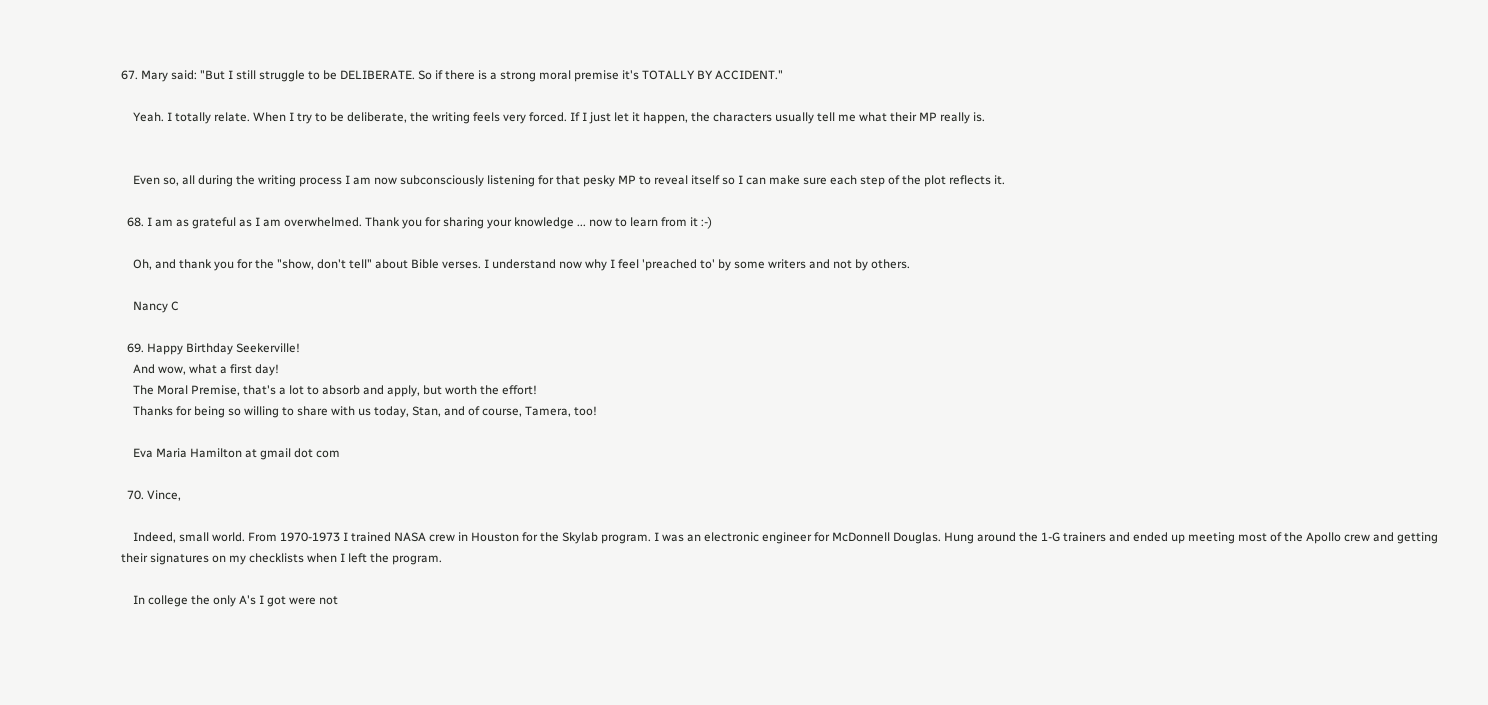67. Mary said: "But I still struggle to be DELIBERATE. So if there is a strong moral premise it's TOTALLY BY ACCIDENT."

    Yeah. I totally relate. When I try to be deliberate, the writing feels very forced. If I just let it happen, the characters usually tell me what their MP really is.


    Even so, all during the writing process I am now subconsciously listening for that pesky MP to reveal itself so I can make sure each step of the plot reflects it.

  68. I am as grateful as I am overwhelmed. Thank you for sharing your knowledge ... now to learn from it :-)

    Oh, and thank you for the "show, don't tell" about Bible verses. I understand now why I feel 'preached to' by some writers and not by others.

    Nancy C

  69. Happy Birthday Seekerville!
    And wow, what a first day!
    The Moral Premise, that's a lot to absorb and apply, but worth the effort!
    Thanks for being so willing to share with us today, Stan, and of course, Tamera, too!

    Eva Maria Hamilton at gmail dot com

  70. Vince,

    Indeed, small world. From 1970-1973 I trained NASA crew in Houston for the Skylab program. I was an electronic engineer for McDonnell Douglas. Hung around the 1-G trainers and ended up meeting most of the Apollo crew and getting their signatures on my checklists when I left the program.

    In college the only A's I got were not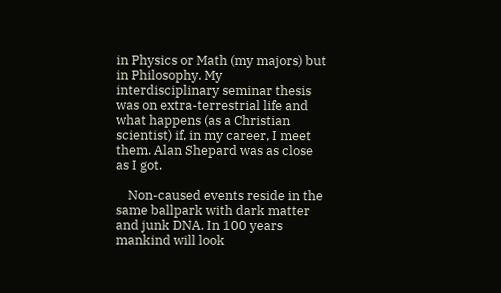in Physics or Math (my majors) but in Philosophy. My interdisciplinary seminar thesis was on extra-terrestrial life and what happens (as a Christian scientist) if, in my career, I meet them. Alan Shepard was as close as I got.

    Non-caused events reside in the same ballpark with dark matter and junk DNA. In 100 years mankind will look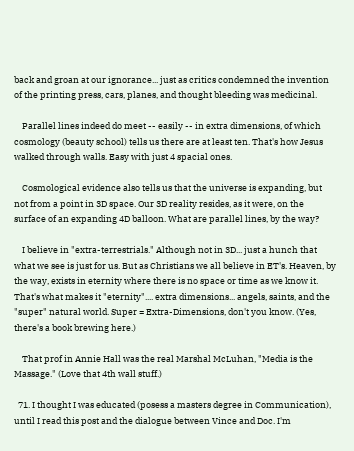back and groan at our ignorance... just as critics condemned the invention of the printing press, cars, planes, and thought bleeding was medicinal.

    Parallel lines indeed do meet -- easily -- in extra dimensions, of which cosmology (beauty school) tells us there are at least ten. That's how Jesus walked through walls. Easy with just 4 spacial ones.

    Cosmological evidence also tells us that the universe is expanding, but not from a point in 3D space. Our 3D reality resides, as it were, on the surface of an expanding 4D balloon. What are parallel lines, by the way?

    I believe in "extra-terrestrials." Although not in 3D... just a hunch that what we see is just for us. But as Christians we all believe in ET's. Heaven, by the way, exists in eternity where there is no space or time as we know it. That's what makes it "eternity".... extra dimensions... angels, saints, and the "super" natural world. Super = Extra-Dimensions, don't you know. (Yes, there's a book brewing here.)

    That prof in Annie Hall was the real Marshal McLuhan, "Media is the Massage." (Love that 4th wall stuff.)

  71. I thought I was educated (posess a masters degree in Communication), until I read this post and the dialogue between Vince and Doc. I'm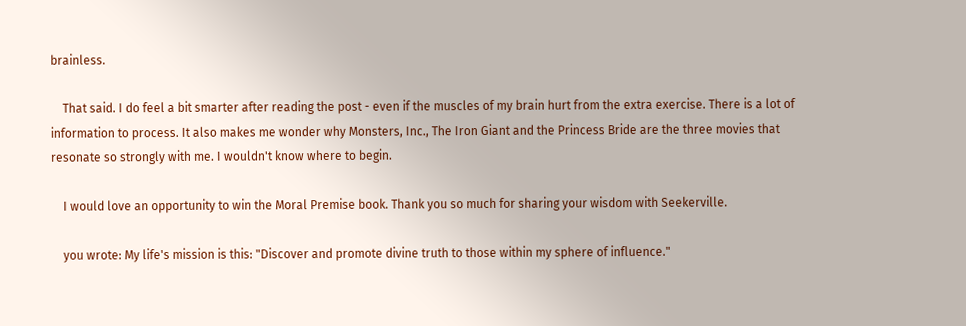brainless.

    That said. I do feel a bit smarter after reading the post - even if the muscles of my brain hurt from the extra exercise. There is a lot of information to process. It also makes me wonder why Monsters, Inc., The Iron Giant and the Princess Bride are the three movies that resonate so strongly with me. I wouldn't know where to begin.

    I would love an opportunity to win the Moral Premise book. Thank you so much for sharing your wisdom with Seekerville.

    you wrote: My life's mission is this: "Discover and promote divine truth to those within my sphere of influence."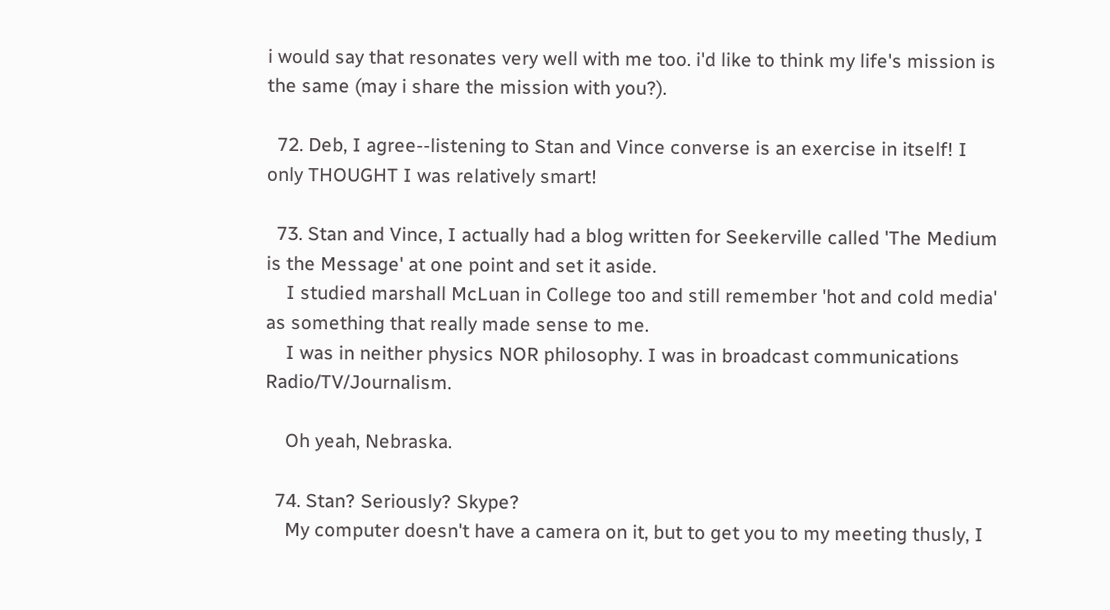i would say that resonates very well with me too. i'd like to think my life's mission is the same (may i share the mission with you?).

  72. Deb, I agree--listening to Stan and Vince converse is an exercise in itself! I only THOUGHT I was relatively smart!

  73. Stan and Vince, I actually had a blog written for Seekerville called 'The Medium is the Message' at one point and set it aside.
    I studied marshall McLuan in College too and still remember 'hot and cold media' as something that really made sense to me.
    I was in neither physics NOR philosophy. I was in broadcast communications Radio/TV/Journalism.

    Oh yeah, Nebraska.

  74. Stan? Seriously? Skype?
    My computer doesn't have a camera on it, but to get you to my meeting thusly, I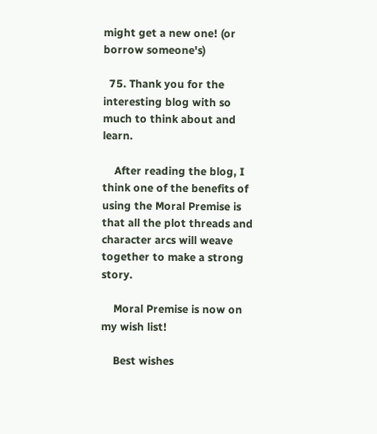might get a new one! (or borrow someone's)

  75. Thank you for the interesting blog with so much to think about and learn.

    After reading the blog, I think one of the benefits of using the Moral Premise is that all the plot threads and character arcs will weave together to make a strong story.

    Moral Premise is now on my wish list!

    Best wishes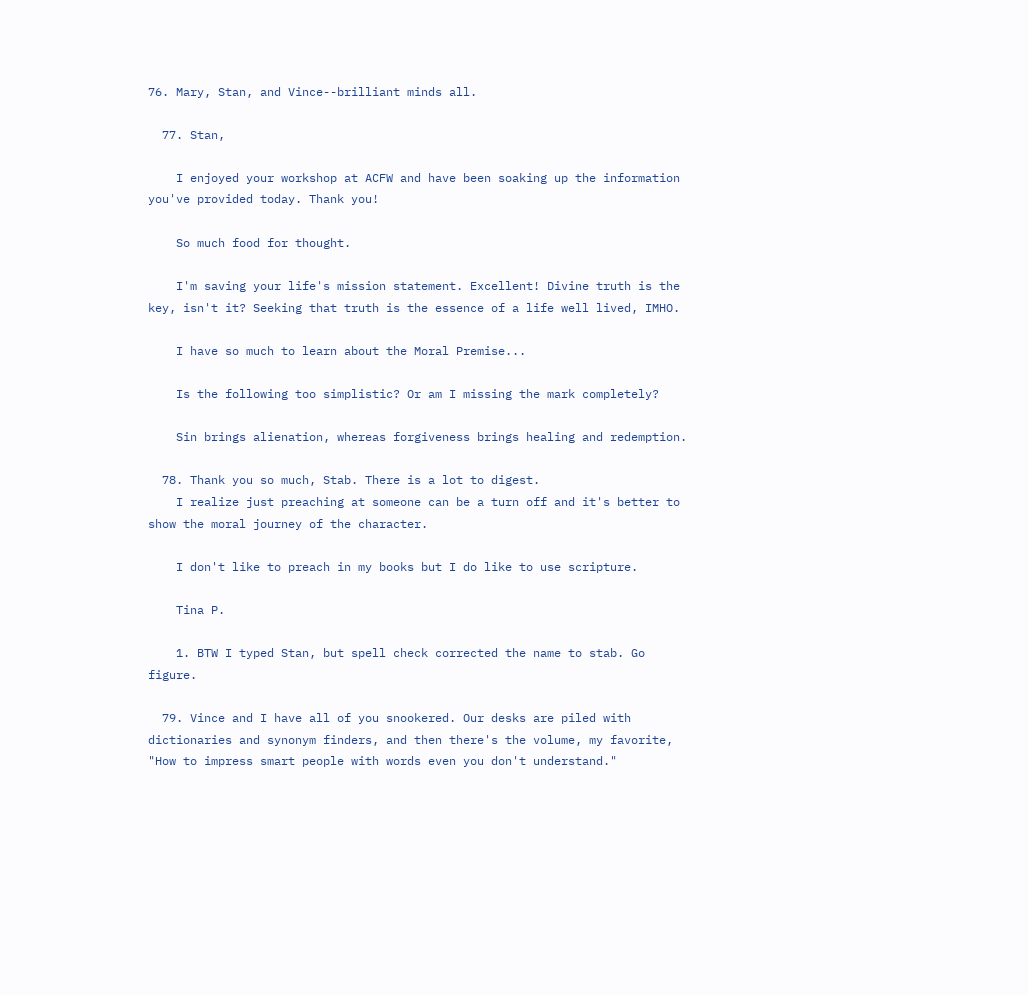76. Mary, Stan, and Vince--brilliant minds all.

  77. Stan,

    I enjoyed your workshop at ACFW and have been soaking up the information you've provided today. Thank you!

    So much food for thought.

    I'm saving your life's mission statement. Excellent! Divine truth is the key, isn't it? Seeking that truth is the essence of a life well lived, IMHO.

    I have so much to learn about the Moral Premise...

    Is the following too simplistic? Or am I missing the mark completely?

    Sin brings alienation, whereas forgiveness brings healing and redemption.

  78. Thank you so much, Stab. There is a lot to digest.
    I realize just preaching at someone can be a turn off and it's better to show the moral journey of the character.

    I don't like to preach in my books but I do like to use scripture.

    Tina P.

    1. BTW I typed Stan, but spell check corrected the name to stab. Go figure.

  79. Vince and I have all of you snookered. Our desks are piled with dictionaries and synonym finders, and then there's the volume, my favorite, "How to impress smart people with words even you don't understand."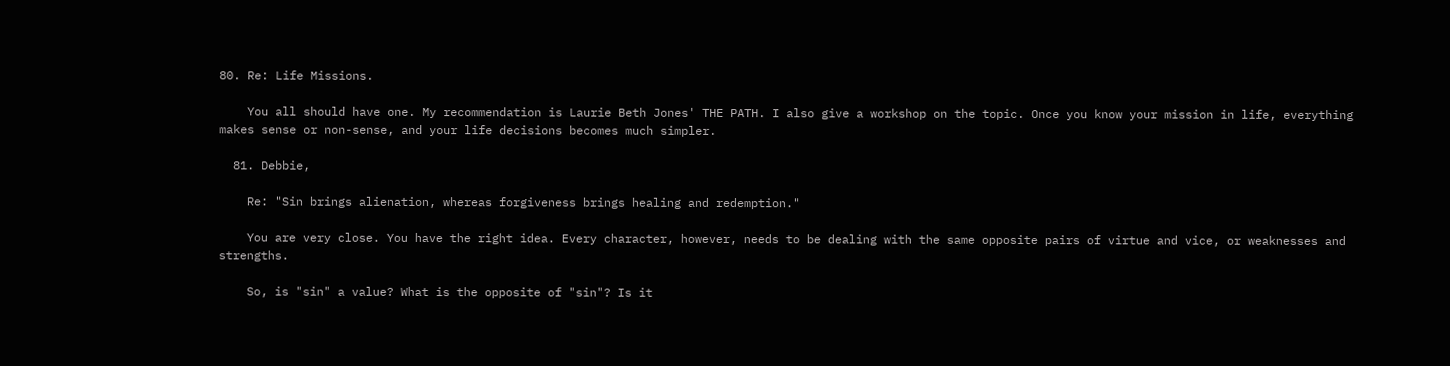80. Re: Life Missions.

    You all should have one. My recommendation is Laurie Beth Jones' THE PATH. I also give a workshop on the topic. Once you know your mission in life, everything makes sense or non-sense, and your life decisions becomes much simpler.

  81. Debbie,

    Re: "Sin brings alienation, whereas forgiveness brings healing and redemption."

    You are very close. You have the right idea. Every character, however, needs to be dealing with the same opposite pairs of virtue and vice, or weaknesses and strengths.

    So, is "sin" a value? What is the opposite of "sin"? Is it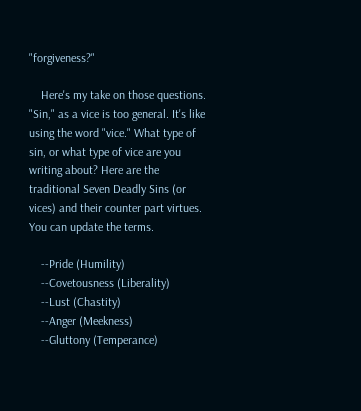"forgiveness?"

    Here's my take on those questions. "Sin," as a vice is too general. It's like using the word "vice." What type of sin, or what type of vice are you writing about? Here are the traditional Seven Deadly Sins (or vices) and their counter part virtues. You can update the terms.

    --Pride (Humility)
    --Covetousness (Liberality)
    --Lust (Chastity)
    --Anger (Meekness)
    --Gluttony (Temperance)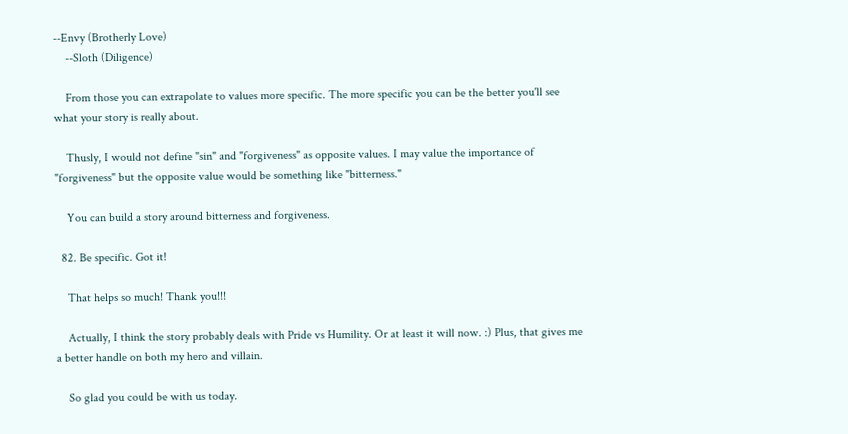--Envy (Brotherly Love)
    --Sloth (Diligence)

    From those you can extrapolate to values more specific. The more specific you can be the better you'll see what your story is really about.

    Thusly, I would not define "sin" and "forgiveness" as opposite values. I may value the importance of "forgiveness" but the opposite value would be something like "bitterness."

    You can build a story around bitterness and forgiveness.

  82. Be specific. Got it!

    That helps so much! Thank you!!!

    Actually, I think the story probably deals with Pride vs Humility. Or at least it will now. :) Plus, that gives me a better handle on both my hero and villain.

    So glad you could be with us today.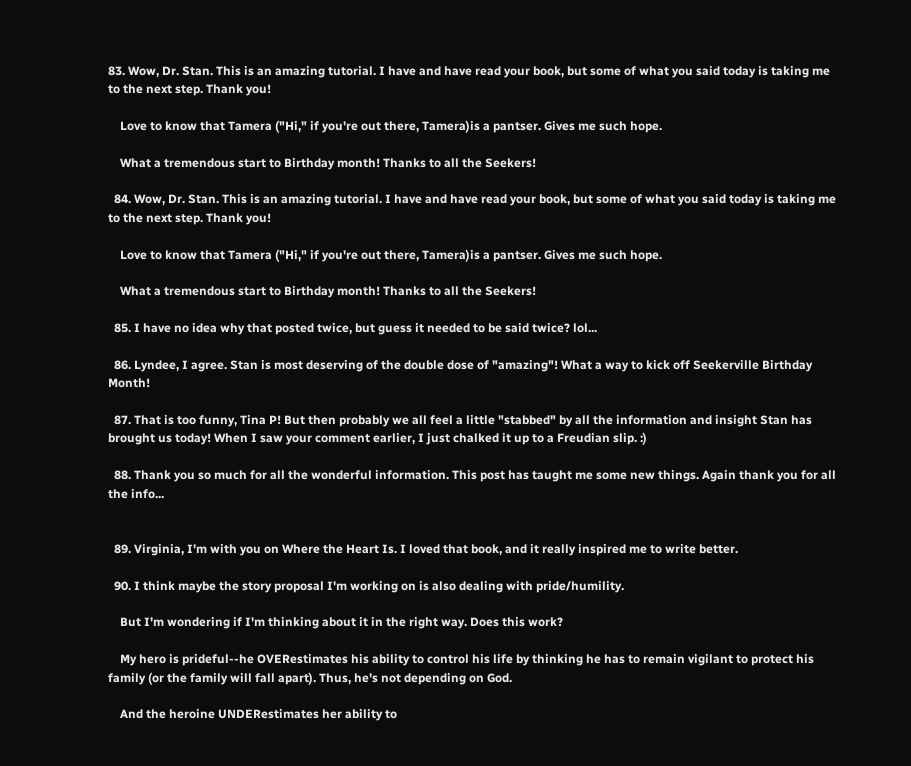83. Wow, Dr. Stan. This is an amazing tutorial. I have and have read your book, but some of what you said today is taking me to the next step. Thank you!

    Love to know that Tamera ("Hi," if you're out there, Tamera)is a pantser. Gives me such hope.

    What a tremendous start to Birthday month! Thanks to all the Seekers!

  84. Wow, Dr. Stan. This is an amazing tutorial. I have and have read your book, but some of what you said today is taking me to the next step. Thank you!

    Love to know that Tamera ("Hi," if you're out there, Tamera)is a pantser. Gives me such hope.

    What a tremendous start to Birthday month! Thanks to all the Seekers!

  85. I have no idea why that posted twice, but guess it needed to be said twice? lol...

  86. Lyndee, I agree. Stan is most deserving of the double dose of "amazing"! What a way to kick off Seekerville Birthday Month!

  87. That is too funny, Tina P! But then probably we all feel a little "stabbed" by all the information and insight Stan has brought us today! When I saw your comment earlier, I just chalked it up to a Freudian slip. :)

  88. Thank you so much for all the wonderful information. This post has taught me some new things. Again thank you for all the info...


  89. Virginia, I'm with you on Where the Heart Is. I loved that book, and it really inspired me to write better.

  90. I think maybe the story proposal I'm working on is also dealing with pride/humility.

    But I'm wondering if I'm thinking about it in the right way. Does this work?

    My hero is prideful--he OVERestimates his ability to control his life by thinking he has to remain vigilant to protect his family (or the family will fall apart). Thus, he's not depending on God.

    And the heroine UNDERestimates her ability to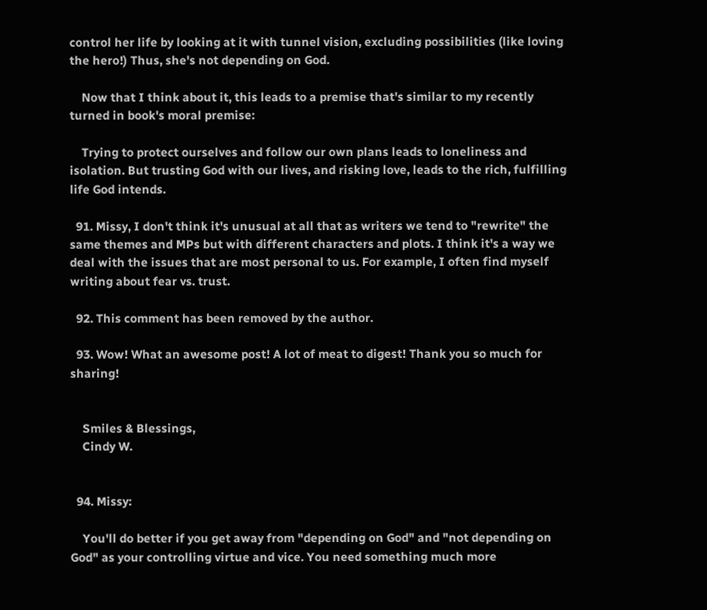control her life by looking at it with tunnel vision, excluding possibilities (like loving the hero!) Thus, she's not depending on God.

    Now that I think about it, this leads to a premise that's similar to my recently turned in book's moral premise:

    Trying to protect ourselves and follow our own plans leads to loneliness and isolation. But trusting God with our lives, and risking love, leads to the rich, fulfilling life God intends.

  91. Missy, I don't think it's unusual at all that as writers we tend to "rewrite" the same themes and MPs but with different characters and plots. I think it's a way we deal with the issues that are most personal to us. For example, I often find myself writing about fear vs. trust.

  92. This comment has been removed by the author.

  93. Wow! What an awesome post! A lot of meat to digest! Thank you so much for sharing!


    Smiles & Blessings,
    Cindy W.


  94. Missy:

    You'll do better if you get away from "depending on God" and "not depending on God" as your controlling virtue and vice. You need something much more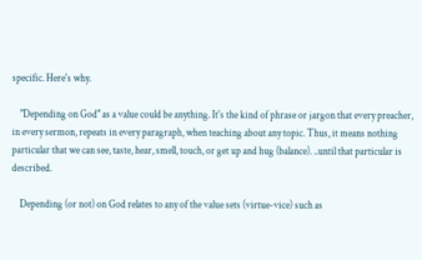specific. Here's why.

    "Depending on God" as a value could be anything. It's the kind of phrase or jargon that every preacher, in every sermon, repeats in every paragraph, when teaching about any topic. Thus, it means nothing particular that we can see, taste, hear, smell, touch, or get up and hug (balance). ..until that particular is described.

    Depending (or not) on God relates to any of the value sets (virtue-vice) such as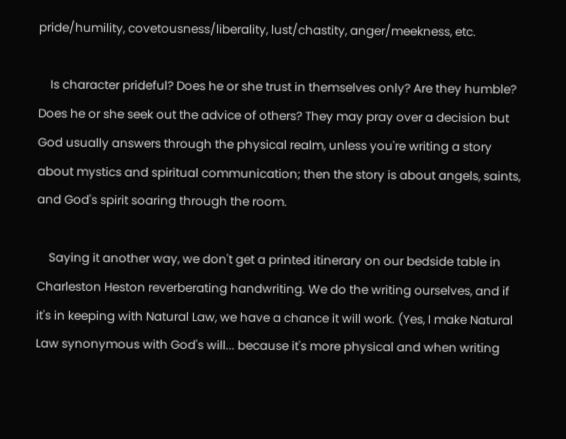pride/humility, covetousness/liberality, lust/chastity, anger/meekness, etc.

    Is character prideful? Does he or she trust in themselves only? Are they humble? Does he or she seek out the advice of others? They may pray over a decision but God usually answers through the physical realm, unless you're writing a story about mystics and spiritual communication; then the story is about angels, saints, and God's spirit soaring through the room.

    Saying it another way, we don't get a printed itinerary on our bedside table in Charleston Heston reverberating handwriting. We do the writing ourselves, and if it's in keeping with Natural Law, we have a chance it will work. (Yes, I make Natural Law synonymous with God's will... because it's more physical and when writing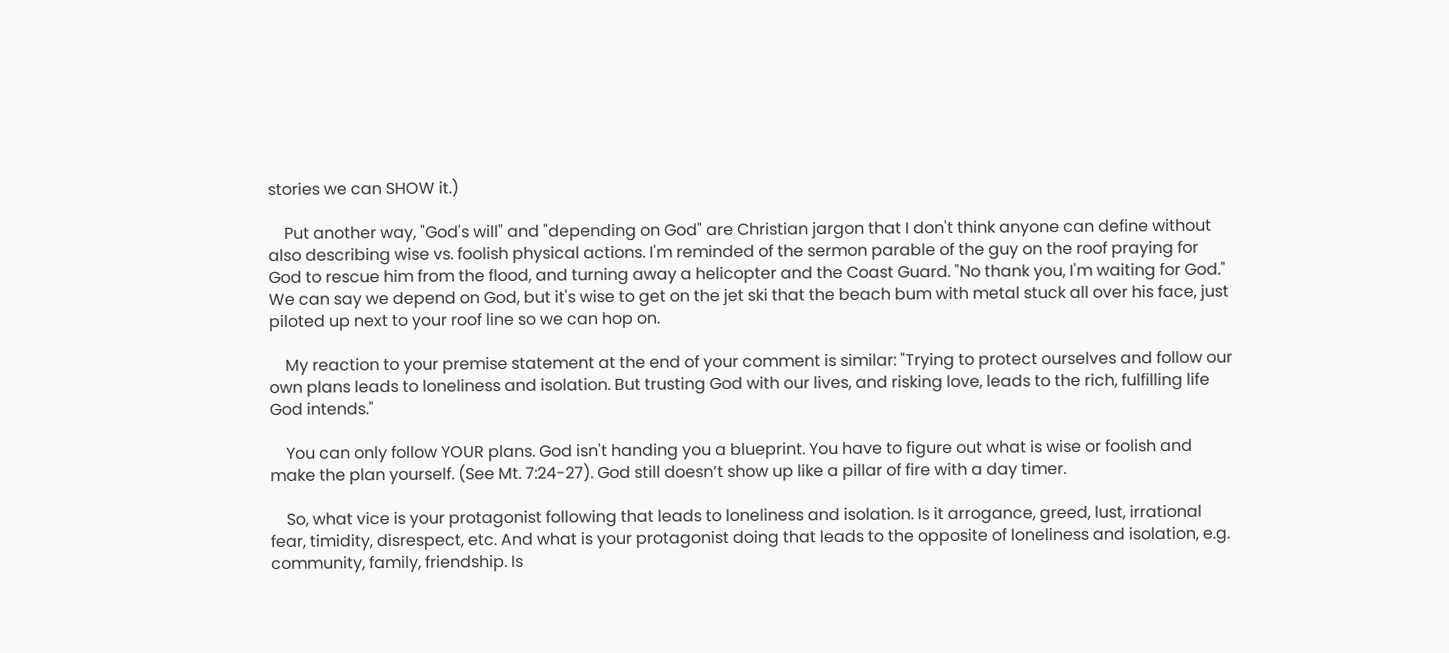stories we can SHOW it.)

    Put another way, "God's will" and "depending on God" are Christian jargon that I don't think anyone can define without also describing wise vs. foolish physical actions. I'm reminded of the sermon parable of the guy on the roof praying for God to rescue him from the flood, and turning away a helicopter and the Coast Guard. "No thank you, I'm waiting for God." We can say we depend on God, but it's wise to get on the jet ski that the beach bum with metal stuck all over his face, just piloted up next to your roof line so we can hop on.

    My reaction to your premise statement at the end of your comment is similar: "Trying to protect ourselves and follow our own plans leads to loneliness and isolation. But trusting God with our lives, and risking love, leads to the rich, fulfilling life God intends."

    You can only follow YOUR plans. God isn't handing you a blueprint. You have to figure out what is wise or foolish and make the plan yourself. (See Mt. 7:24-27). God still doesn’t show up like a pillar of fire with a day timer.

    So, what vice is your protagonist following that leads to loneliness and isolation. Is it arrogance, greed, lust, irrational fear, timidity, disrespect, etc. And what is your protagonist doing that leads to the opposite of loneliness and isolation, e.g. community, family, friendship. Is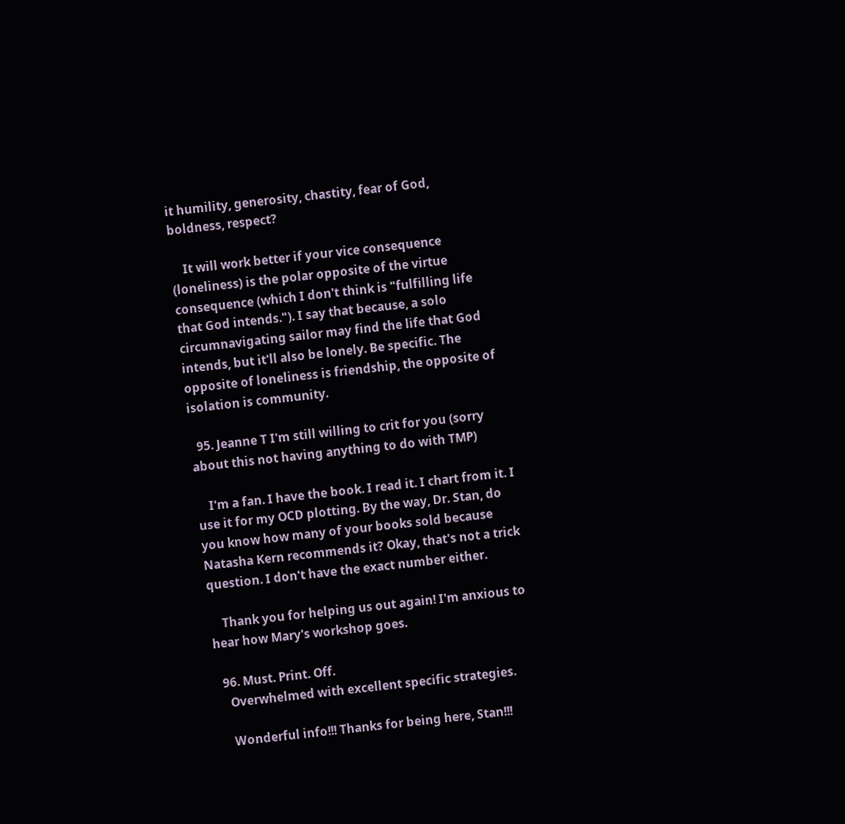it humility, generosity, chastity, fear of God, boldness, respect?

    It will work better if your vice consequence (loneliness) is the polar opposite of the virtue consequence (which I don't think is "fulfilling life that God intends."). I say that because, a solo circumnavigating sailor may find the life that God intends, but it'll also be lonely. Be specific. The opposite of loneliness is friendship, the opposite of isolation is community.

  95. Jeanne T I'm still willing to crit for you (sorry about this not having anything to do with TMP)

    I'm a fan. I have the book. I read it. I chart from it. I use it for my OCD plotting. By the way, Dr. Stan, do you know how many of your books sold because Natasha Kern recommends it? Okay, that's not a trick question. I don't have the exact number either.

    Thank you for helping us out again! I'm anxious to hear how Mary's workshop goes.

  96. Must. Print. Off.
    Overwhelmed with excellent specific strategies.

    Wonderful info!!! Thanks for being here, Stan!!!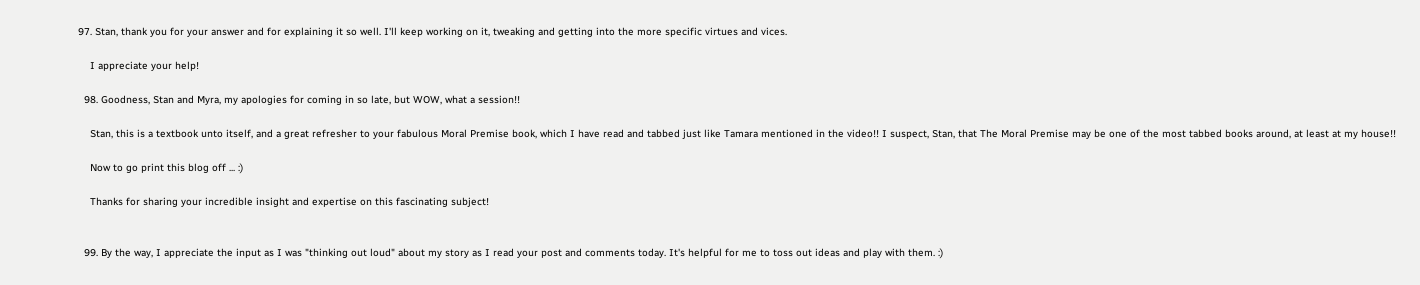97. Stan, thank you for your answer and for explaining it so well. I'll keep working on it, tweaking and getting into the more specific virtues and vices.

    I appreciate your help!

  98. Goodness, Stan and Myra, my apologies for coming in so late, but WOW, what a session!!

    Stan, this is a textbook unto itself, and a great refresher to your fabulous Moral Premise book, which I have read and tabbed just like Tamara mentioned in the video!! I suspect, Stan, that The Moral Premise may be one of the most tabbed books around, at least at my house!!

    Now to go print this blog off ... :)

    Thanks for sharing your incredible insight and expertise on this fascinating subject!


  99. By the way, I appreciate the input as I was "thinking out loud" about my story as I read your post and comments today. It's helpful for me to toss out ideas and play with them. :)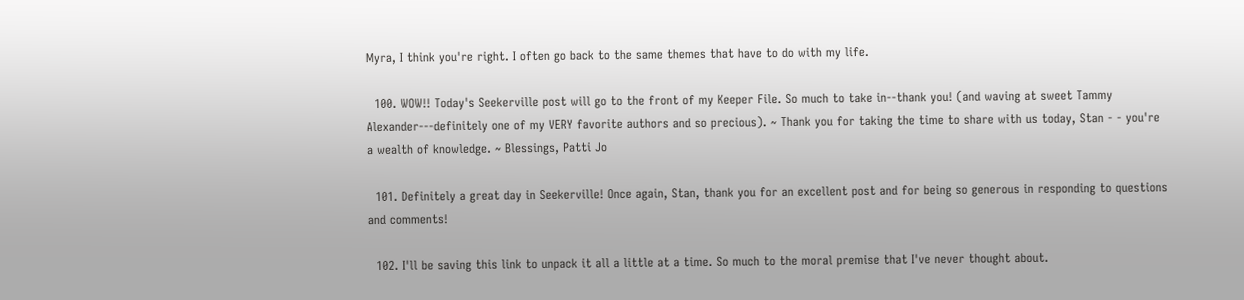Myra, I think you're right. I often go back to the same themes that have to do with my life.

  100. WOW!! Today's Seekerville post will go to the front of my Keeper File. So much to take in--thank you! (and waving at sweet Tammy Alexander---definitely one of my VERY favorite authors and so precious). ~ Thank you for taking the time to share with us today, Stan - - you're a wealth of knowledge. ~ Blessings, Patti Jo

  101. Definitely a great day in Seekerville! Once again, Stan, thank you for an excellent post and for being so generous in responding to questions and comments!

  102. I'll be saving this link to unpack it all a little at a time. So much to the moral premise that I've never thought about.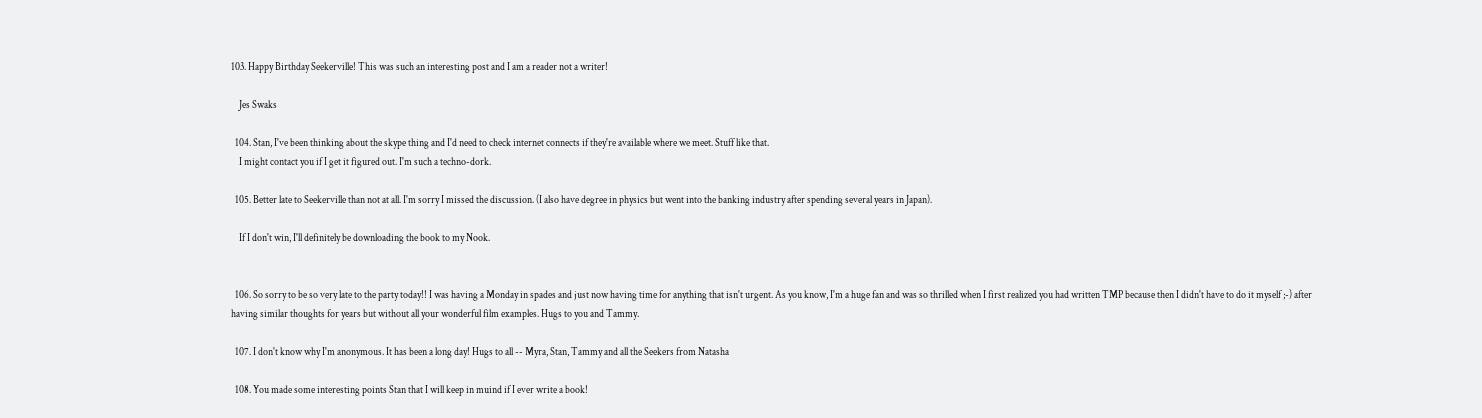103. Happy Birthday Seekerville! This was such an interesting post and I am a reader not a writer!

    Jes Swaks

  104. Stan, I've been thinking about the skype thing and I'd need to check internet connects if they're available where we meet. Stuff like that.
    I might contact you if I get it figured out. I'm such a techno-dork.

  105. Better late to Seekerville than not at all. I'm sorry I missed the discussion. (I also have degree in physics but went into the banking industry after spending several years in Japan).

    If I don't win, I'll definitely be downloading the book to my Nook.


  106. So sorry to be so very late to the party today!! I was having a Monday in spades and just now having time for anything that isn't urgent. As you know, I'm a huge fan and was so thrilled when I first realized you had written TMP because then I didn't have to do it myself ;-) after having similar thoughts for years but without all your wonderful film examples. Hugs to you and Tammy.

  107. I don't know why I'm anonymous. It has been a long day! Hugs to all -- Myra, Stan, Tammy and all the Seekers from Natasha

  108. You made some interesting points Stan that I will keep in muind if I ever write a book!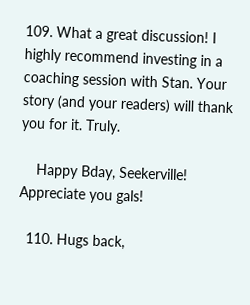109. What a great discussion! I highly recommend investing in a coaching session with Stan. Your story (and your readers) will thank you for it. Truly.

    Happy Bday, Seekerville! Appreciate you gals!

  110. Hugs back,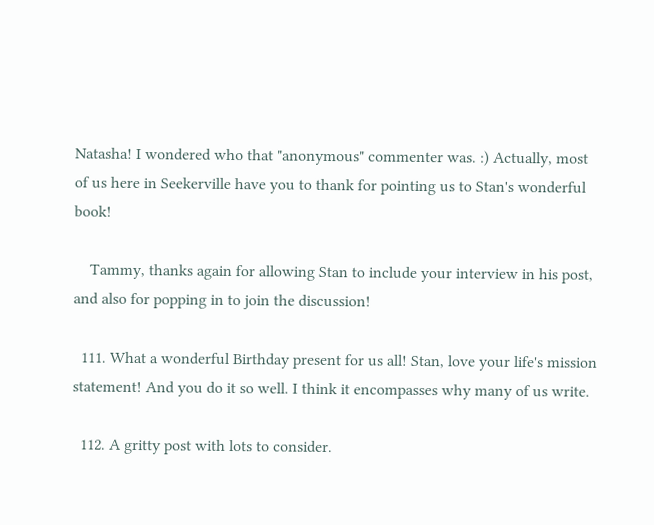Natasha! I wondered who that "anonymous" commenter was. :) Actually, most of us here in Seekerville have you to thank for pointing us to Stan's wonderful book!

    Tammy, thanks again for allowing Stan to include your interview in his post, and also for popping in to join the discussion!

  111. What a wonderful Birthday present for us all! Stan, love your life's mission statement! And you do it so well. I think it encompasses why many of us write.

  112. A gritty post with lots to consider.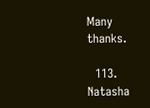Many thanks.

  113. Natasha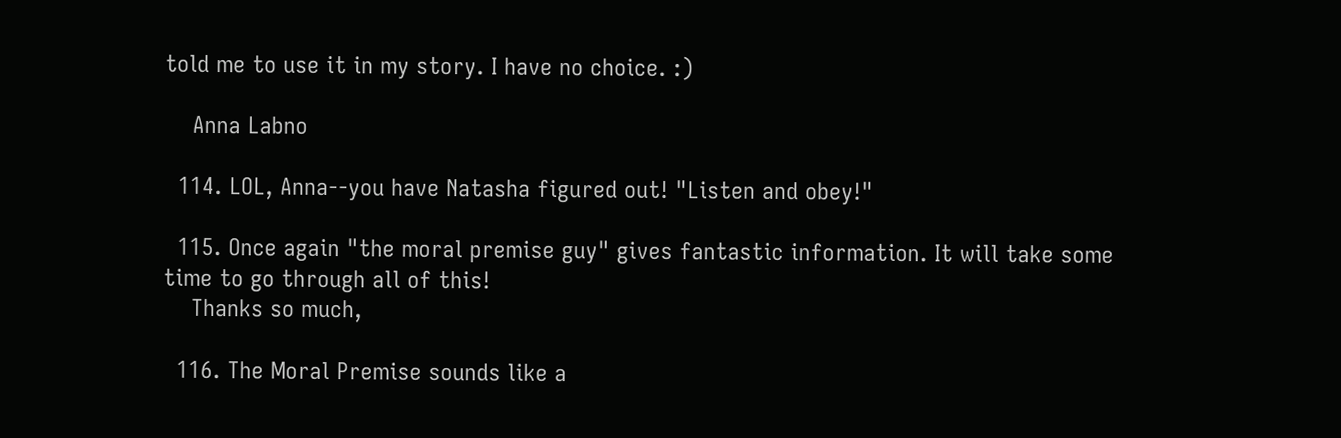told me to use it in my story. I have no choice. :)

    Anna Labno

  114. LOL, Anna--you have Natasha figured out! "Listen and obey!"

  115. Once again "the moral premise guy" gives fantastic information. It will take some time to go through all of this!
    Thanks so much,

  116. The Moral Premise sounds like a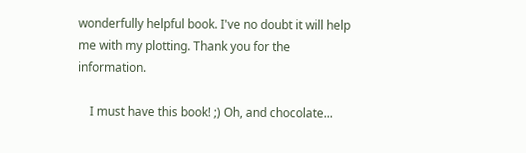wonderfully helpful book. I've no doubt it will help me with my plotting. Thank you for the information.

    I must have this book! ;) Oh, and chocolate...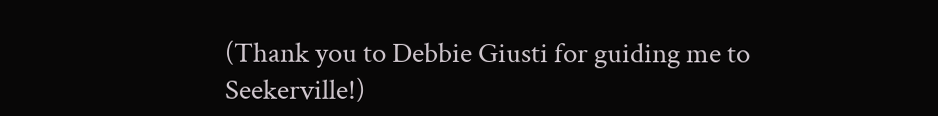(Thank you to Debbie Giusti for guiding me to Seekerville!)